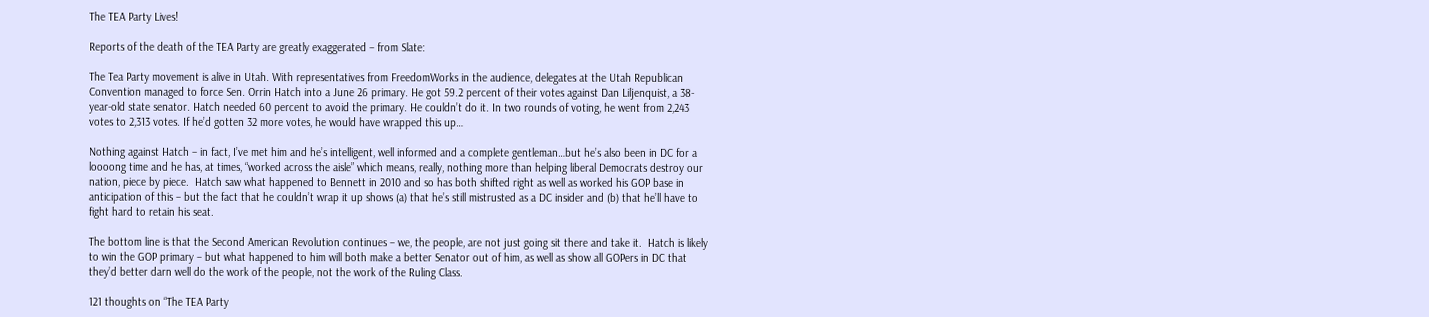The TEA Party Lives!

Reports of the death of the TEA Party are greatly exaggerated – from Slate:

The Tea Party movement is alive in Utah. With representatives from FreedomWorks in the audience, delegates at the Utah Republican Convention managed to force Sen. Orrin Hatch into a June 26 primary. He got 59.2 percent of their votes against Dan Liljenquist, a 38-year-old state senator. Hatch needed 60 percent to avoid the primary. He couldn’t do it. In two rounds of voting, he went from 2,243 votes to 2,313 votes. If he’d gotten 32 more votes, he would have wrapped this up…

Nothing against Hatch – in fact, I’ve met him and he’s intelligent, well informed and a complete gentleman…but he’s also been in DC for a loooong time and he has, at times, “worked across the aisle” which means, really, nothing more than helping liberal Democrats destroy our nation, piece by piece.  Hatch saw what happened to Bennett in 2010 and so has both shifted right as well as worked his GOP base in anticipation of this – but the fact that he couldn’t wrap it up shows (a) that he’s still mistrusted as a DC insider and (b) that he’ll have to fight hard to retain his seat.

The bottom line is that the Second American Revolution continues – we, the people, are not just going sit there and take it.  Hatch is likely to win the GOP primary – but what happened to him will both make a better Senator out of him, as well as show all GOPers in DC that they’d better darn well do the work of the people, not the work of the Ruling Class.

121 thoughts on “The TEA Party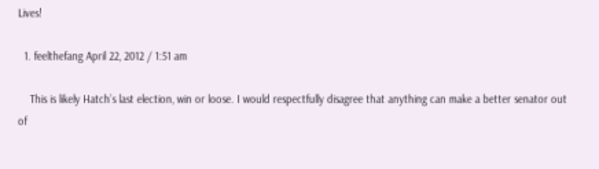Lives!

  1. feelthefang April 22, 2012 / 1:51 am

    This is likely Hatch’s last election, win or loose. I would respectfully disagree that anything can make a better senator out of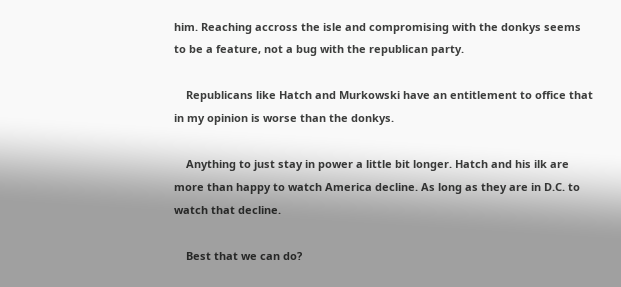him. Reaching accross the isle and compromising with the donkys seems to be a feature, not a bug with the republican party.

    Republicans like Hatch and Murkowski have an entitlement to office that in my opinion is worse than the donkys.

    Anything to just stay in power a little bit longer. Hatch and his ilk are more than happy to watch America decline. As long as they are in D.C. to watch that decline.

    Best that we can do?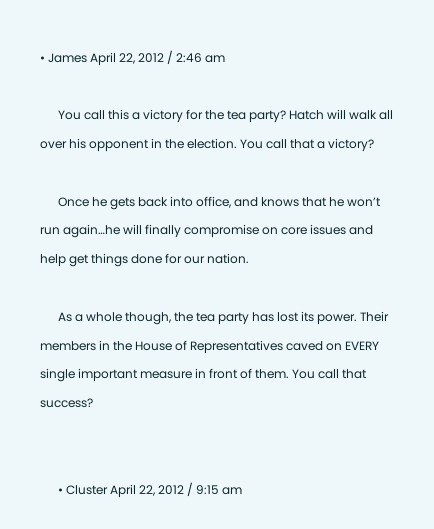• James April 22, 2012 / 2:46 am

      You call this a victory for the tea party? Hatch will walk all over his opponent in the election. You call that a victory?

      Once he gets back into office, and knows that he won’t run again…he will finally compromise on core issues and help get things done for our nation.

      As a whole though, the tea party has lost its power. Their members in the House of Representatives caved on EVERY single important measure in front of them. You call that success?


      • Cluster April 22, 2012 / 9:15 am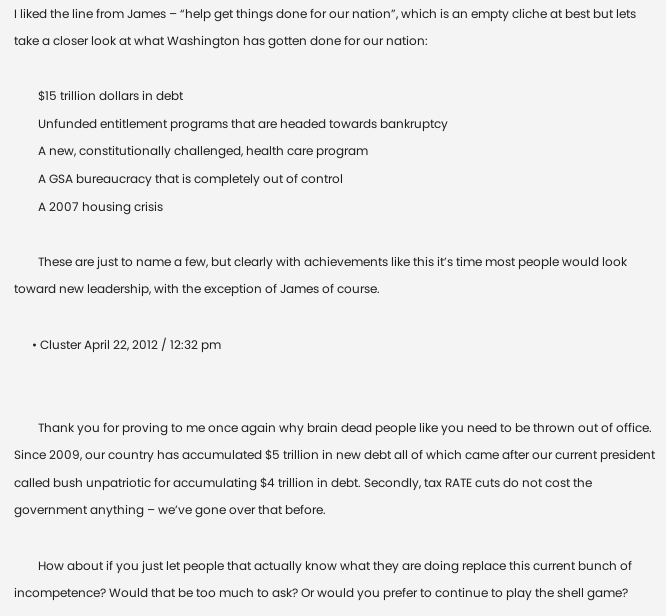I liked the line from James – “help get things done for our nation”, which is an empty cliche at best but lets take a closer look at what Washington has gotten done for our nation:

        $15 trillion dollars in debt
        Unfunded entitlement programs that are headed towards bankruptcy
        A new, constitutionally challenged, health care program
        A GSA bureaucracy that is completely out of control
        A 2007 housing crisis

        These are just to name a few, but clearly with achievements like this it’s time most people would look toward new leadership, with the exception of James of course.

      • Cluster April 22, 2012 / 12:32 pm


        Thank you for proving to me once again why brain dead people like you need to be thrown out of office. Since 2009, our country has accumulated $5 trillion in new debt all of which came after our current president called bush unpatriotic for accumulating $4 trillion in debt. Secondly, tax RATE cuts do not cost the government anything – we’ve gone over that before.

        How about if you just let people that actually know what they are doing replace this current bunch of incompetence? Would that be too much to ask? Or would you prefer to continue to play the shell game?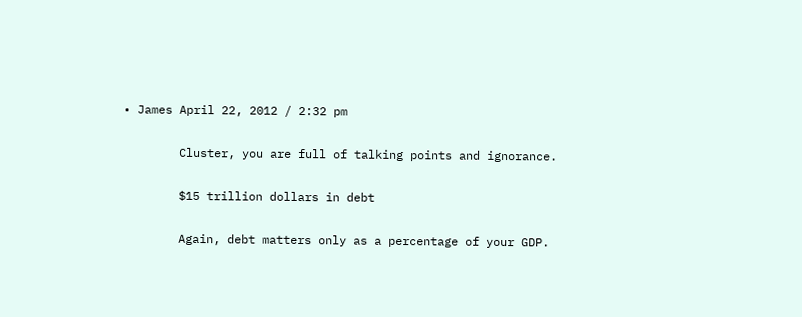• James April 22, 2012 / 2:32 pm

        Cluster, you are full of talking points and ignorance.

        $15 trillion dollars in debt

        Again, debt matters only as a percentage of your GDP.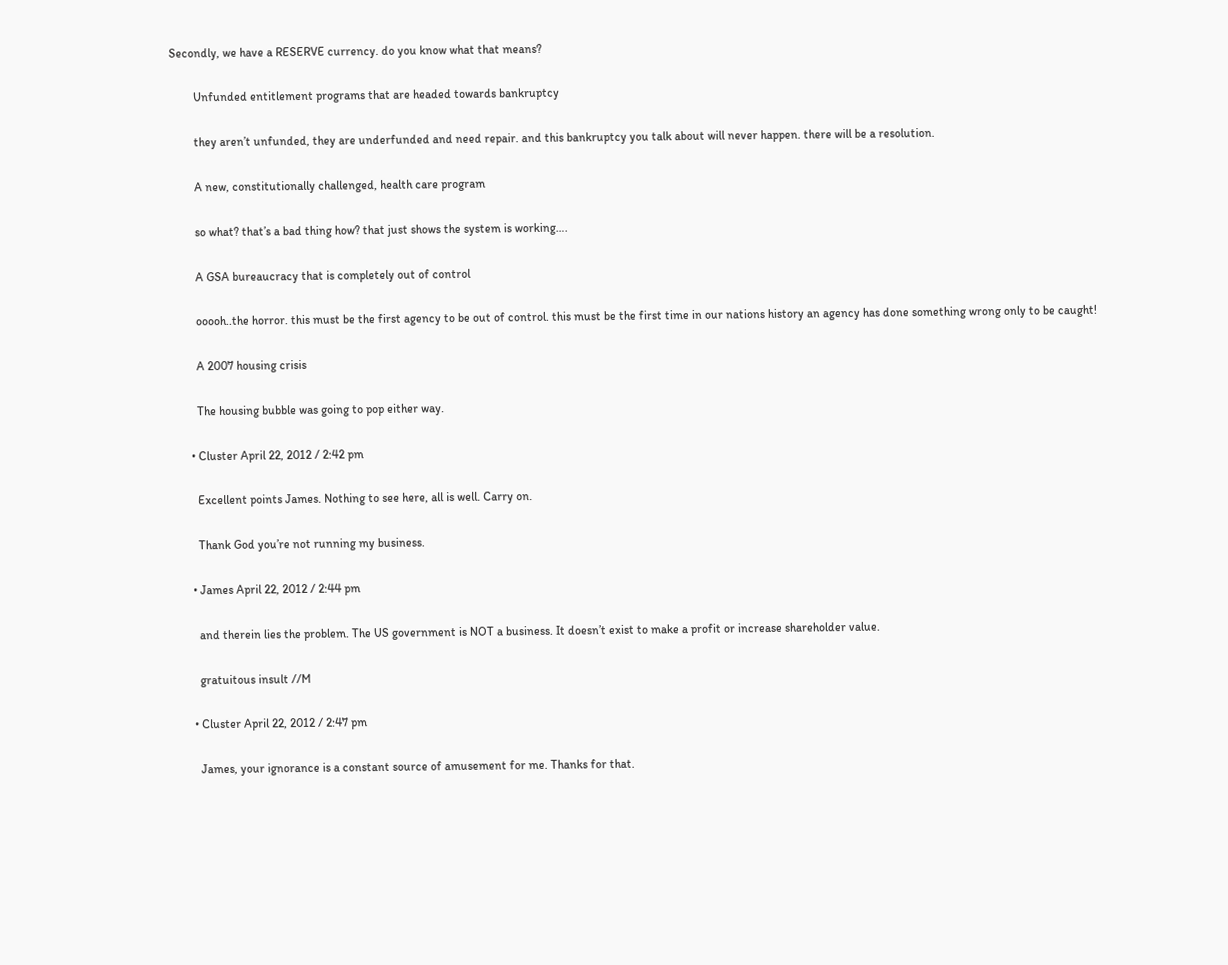Secondly, we have a RESERVE currency. do you know what that means?

        Unfunded entitlement programs that are headed towards bankruptcy

        they aren’t unfunded, they are underfunded and need repair. and this bankruptcy you talk about will never happen. there will be a resolution.

        A new, constitutionally challenged, health care program

        so what? that’s a bad thing how? that just shows the system is working….

        A GSA bureaucracy that is completely out of control

        ooooh..the horror. this must be the first agency to be out of control. this must be the first time in our nations history an agency has done something wrong only to be caught!

        A 2007 housing crisis

        The housing bubble was going to pop either way.

      • Cluster April 22, 2012 / 2:42 pm

        Excellent points James. Nothing to see here, all is well. Carry on.

        Thank God you’re not running my business.

      • James April 22, 2012 / 2:44 pm

        and therein lies the problem. The US government is NOT a business. It doesn’t exist to make a profit or increase shareholder value.

        gratuitous insult //M

      • Cluster April 22, 2012 / 2:47 pm

        James, your ignorance is a constant source of amusement for me. Thanks for that.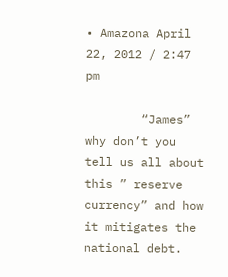• Amazona April 22, 2012 / 2:47 pm

        “James” why don’t you tell us all about this ” reserve currency” and how it mitigates the national debt.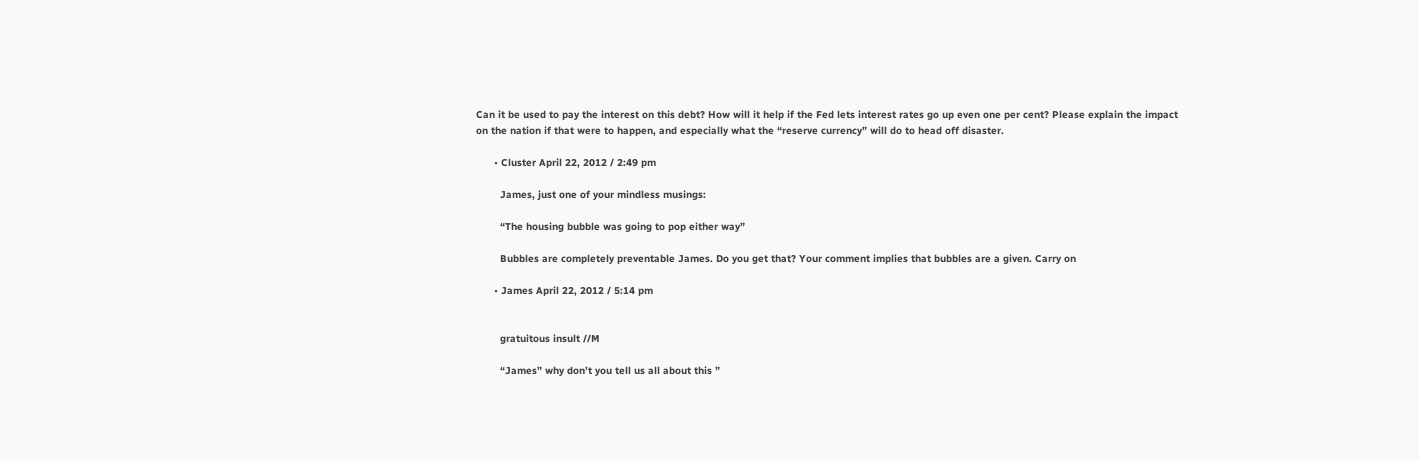Can it be used to pay the interest on this debt? How will it help if the Fed lets interest rates go up even one per cent? Please explain the impact on the nation if that were to happen, and especially what the “reserve currency” will do to head off disaster.

      • Cluster April 22, 2012 / 2:49 pm

        James, just one of your mindless musings:

        “The housing bubble was going to pop either way”

        Bubbles are completely preventable James. Do you get that? Your comment implies that bubbles are a given. Carry on

      • James April 22, 2012 / 5:14 pm


        gratuitous insult //M

        “James” why don’t you tell us all about this ”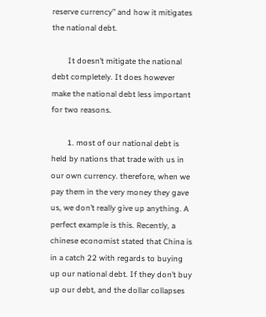reserve currency” and how it mitigates the national debt.

        It doesn’t mitigate the national debt completely. It does however make the national debt less important for two reasons.

        1. most of our national debt is held by nations that trade with us in our own currency. therefore, when we pay them in the very money they gave us, we don’t really give up anything. A perfect example is this. Recently, a chinese economist stated that China is in a catch 22 with regards to buying up our national debt. If they don’t buy up our debt, and the dollar collapses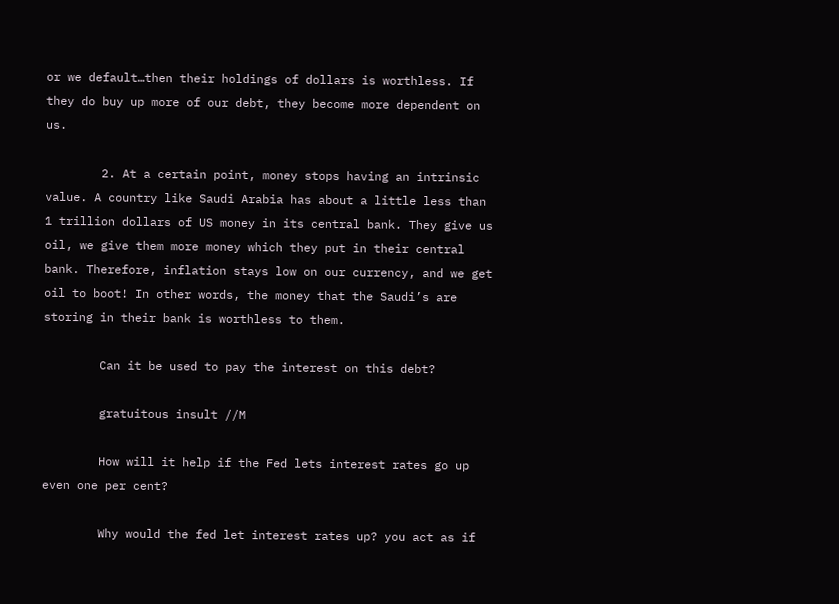or we default…then their holdings of dollars is worthless. If they do buy up more of our debt, they become more dependent on us.

        2. At a certain point, money stops having an intrinsic value. A country like Saudi Arabia has about a little less than 1 trillion dollars of US money in its central bank. They give us oil, we give them more money which they put in their central bank. Therefore, inflation stays low on our currency, and we get oil to boot! In other words, the money that the Saudi’s are storing in their bank is worthless to them.

        Can it be used to pay the interest on this debt?

        gratuitous insult //M

        How will it help if the Fed lets interest rates go up even one per cent?

        Why would the fed let interest rates up? you act as if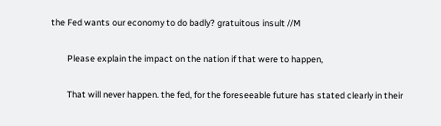the Fed wants our economy to do badly? gratuitous insult //M

        Please explain the impact on the nation if that were to happen,

        That will never happen. the fed, for the foreseeable future has stated clearly in their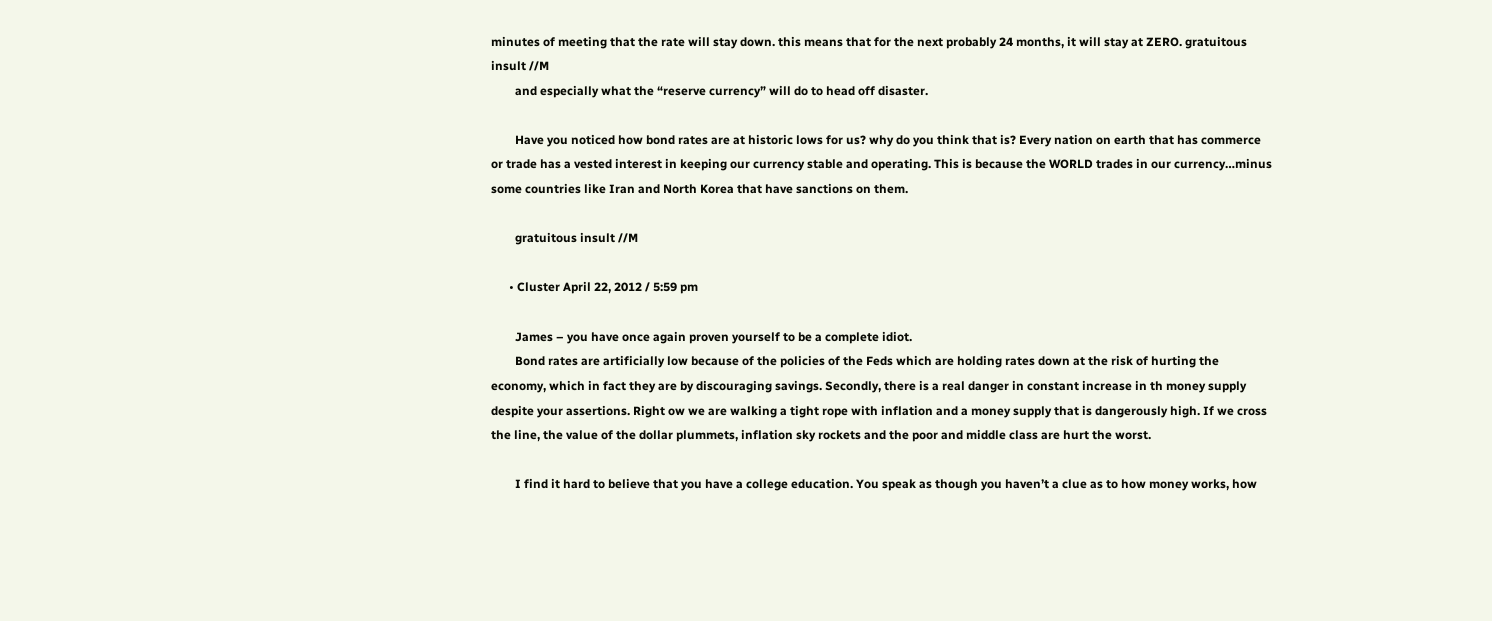minutes of meeting that the rate will stay down. this means that for the next probably 24 months, it will stay at ZERO. gratuitous insult //M
        and especially what the “reserve currency” will do to head off disaster.

        Have you noticed how bond rates are at historic lows for us? why do you think that is? Every nation on earth that has commerce or trade has a vested interest in keeping our currency stable and operating. This is because the WORLD trades in our currency…minus some countries like Iran and North Korea that have sanctions on them.

        gratuitous insult //M

      • Cluster April 22, 2012 / 5:59 pm

        James – you have once again proven yourself to be a complete idiot.
        Bond rates are artificially low because of the policies of the Feds which are holding rates down at the risk of hurting the economy, which in fact they are by discouraging savings. Secondly, there is a real danger in constant increase in th money supply despite your assertions. Right ow we are walking a tight rope with inflation and a money supply that is dangerously high. If we cross the line, the value of the dollar plummets, inflation sky rockets and the poor and middle class are hurt the worst.

        I find it hard to believe that you have a college education. You speak as though you haven’t a clue as to how money works, how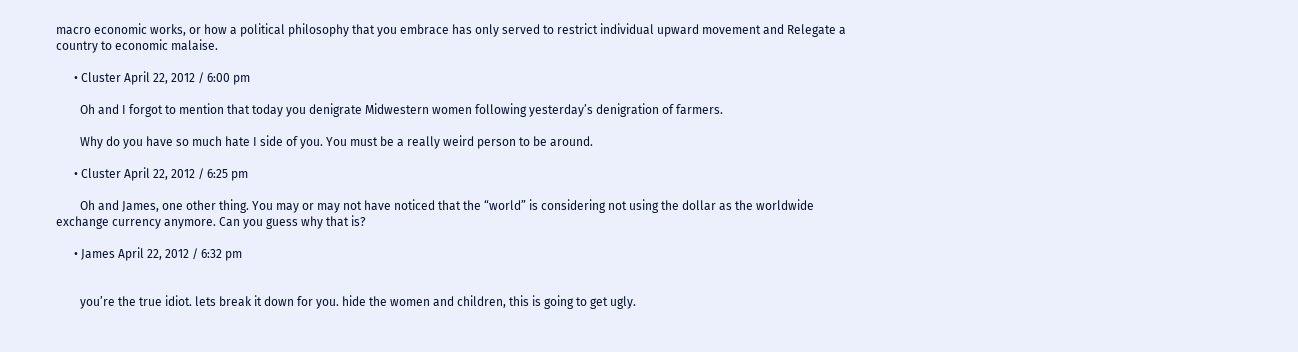macro economic works, or how a political philosophy that you embrace has only served to restrict individual upward movement and Relegate a country to economic malaise.

      • Cluster April 22, 2012 / 6:00 pm

        Oh and I forgot to mention that today you denigrate Midwestern women following yesterday’s denigration of farmers.

        Why do you have so much hate I side of you. You must be a really weird person to be around.

      • Cluster April 22, 2012 / 6:25 pm

        Oh and James, one other thing. You may or may not have noticed that the “world” is considering not using the dollar as the worldwide exchange currency anymore. Can you guess why that is?

      • James April 22, 2012 / 6:32 pm


        you’re the true idiot. lets break it down for you. hide the women and children, this is going to get ugly.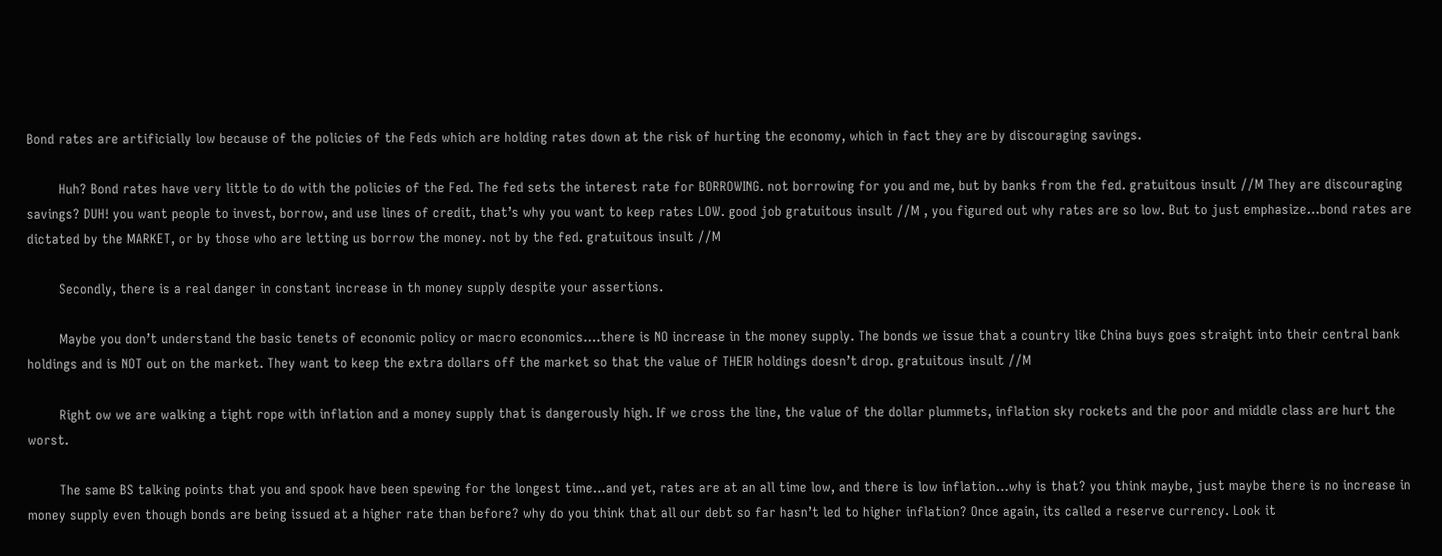Bond rates are artificially low because of the policies of the Feds which are holding rates down at the risk of hurting the economy, which in fact they are by discouraging savings.

        Huh? Bond rates have very little to do with the policies of the Fed. The fed sets the interest rate for BORROWING. not borrowing for you and me, but by banks from the fed. gratuitous insult //M They are discouraging savings? DUH! you want people to invest, borrow, and use lines of credit, that’s why you want to keep rates LOW. good job gratuitous insult //M , you figured out why rates are so low. But to just emphasize…bond rates are dictated by the MARKET, or by those who are letting us borrow the money. not by the fed. gratuitous insult //M

        Secondly, there is a real danger in constant increase in th money supply despite your assertions.

        Maybe you don’t understand the basic tenets of economic policy or macro economics….there is NO increase in the money supply. The bonds we issue that a country like China buys goes straight into their central bank holdings and is NOT out on the market. They want to keep the extra dollars off the market so that the value of THEIR holdings doesn’t drop. gratuitous insult //M

        Right ow we are walking a tight rope with inflation and a money supply that is dangerously high. If we cross the line, the value of the dollar plummets, inflation sky rockets and the poor and middle class are hurt the worst.

        The same BS talking points that you and spook have been spewing for the longest time…and yet, rates are at an all time low, and there is low inflation…why is that? you think maybe, just maybe there is no increase in money supply even though bonds are being issued at a higher rate than before? why do you think that all our debt so far hasn’t led to higher inflation? Once again, its called a reserve currency. Look it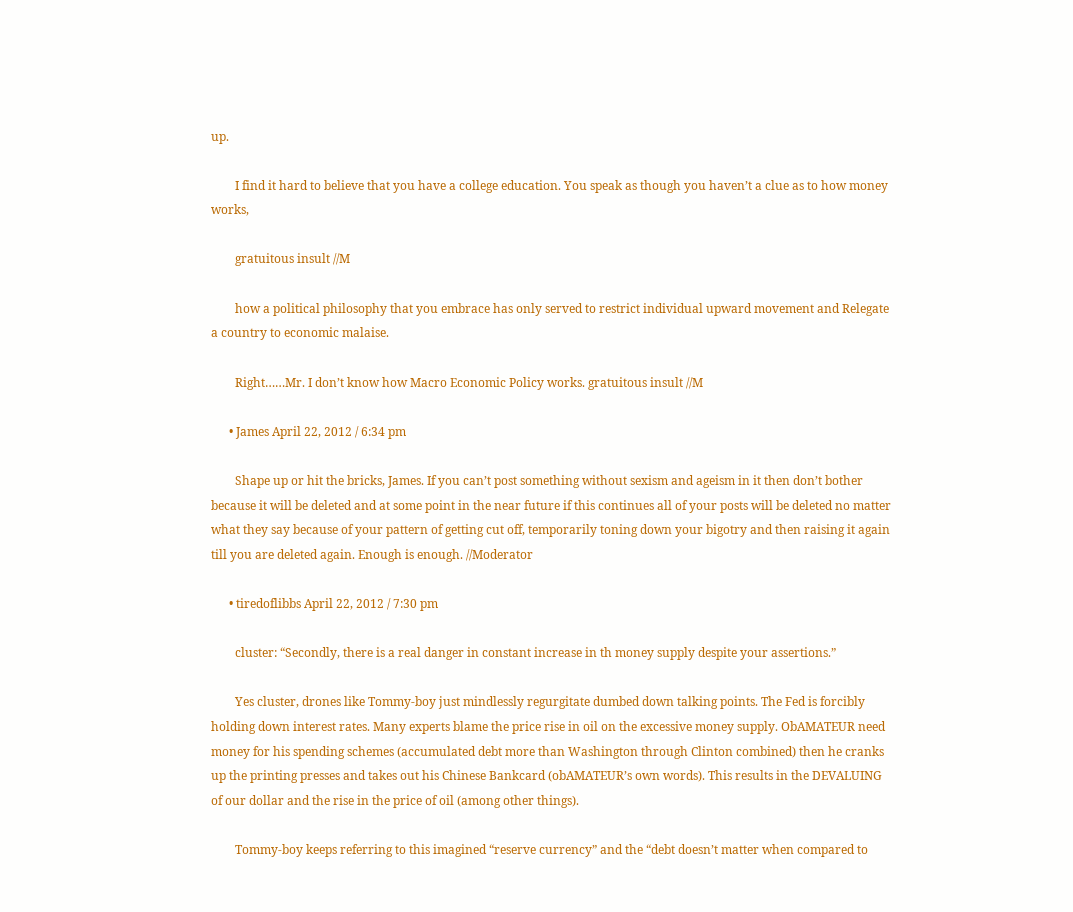up.

        I find it hard to believe that you have a college education. You speak as though you haven’t a clue as to how money works,

        gratuitous insult //M

        how a political philosophy that you embrace has only served to restrict individual upward movement and Relegate a country to economic malaise.

        Right……Mr. I don’t know how Macro Economic Policy works. gratuitous insult //M

      • James April 22, 2012 / 6:34 pm

        Shape up or hit the bricks, James. If you can’t post something without sexism and ageism in it then don’t bother because it will be deleted and at some point in the near future if this continues all of your posts will be deleted no matter what they say because of your pattern of getting cut off, temporarily toning down your bigotry and then raising it again till you are deleted again. Enough is enough. //Moderator

      • tiredoflibbs April 22, 2012 / 7:30 pm

        cluster: “Secondly, there is a real danger in constant increase in th money supply despite your assertions.”

        Yes cluster, drones like Tommy-boy just mindlessly regurgitate dumbed down talking points. The Fed is forcibly holding down interest rates. Many experts blame the price rise in oil on the excessive money supply. ObAMATEUR need money for his spending schemes (accumulated debt more than Washington through Clinton combined) then he cranks up the printing presses and takes out his Chinese Bankcard (obAMATEUR’s own words). This results in the DEVALUING of our dollar and the rise in the price of oil (among other things).

        Tommy-boy keeps referring to this imagined “reserve currency” and the “debt doesn’t matter when compared to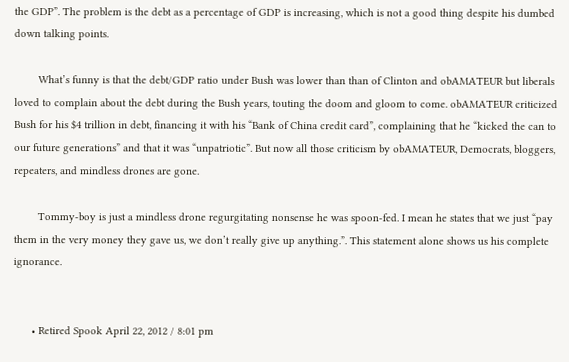the GDP”. The problem is the debt as a percentage of GDP is increasing, which is not a good thing despite his dumbed down talking points.

        What’s funny is that the debt/GDP ratio under Bush was lower than than of Clinton and obAMATEUR but liberals loved to complain about the debt during the Bush years, touting the doom and gloom to come. obAMATEUR criticized Bush for his $4 trillion in debt, financing it with his “Bank of China credit card”, complaining that he “kicked the can to our future generations” and that it was “unpatriotic”. But now all those criticism by obAMATEUR, Democrats, bloggers, repeaters, and mindless drones are gone.

        Tommy-boy is just a mindless drone regurgitating nonsense he was spoon-fed. I mean he states that we just “pay them in the very money they gave us, we don’t really give up anything.”. This statement alone shows us his complete ignorance.


      • Retired Spook April 22, 2012 / 8:01 pm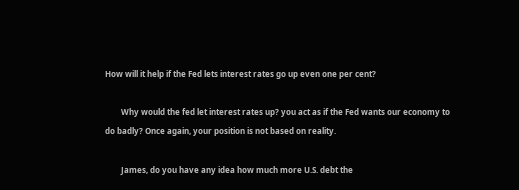How will it help if the Fed lets interest rates go up even one per cent?

        Why would the fed let interest rates up? you act as if the Fed wants our economy to do badly? Once again, your position is not based on reality.

        James, do you have any idea how much more U.S. debt the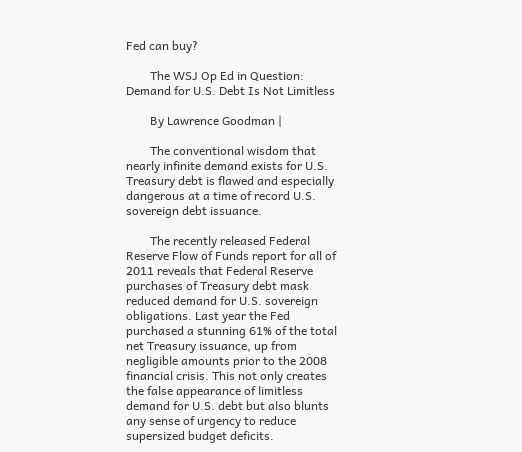Fed can buy?

        The WSJ Op Ed in Question: Demand for U.S. Debt Is Not Limitless

        By Lawrence Goodman |

        The conventional wisdom that nearly infinite demand exists for U.S. Treasury debt is flawed and especially dangerous at a time of record U.S. sovereign debt issuance.

        The recently released Federal Reserve Flow of Funds report for all of 2011 reveals that Federal Reserve purchases of Treasury debt mask reduced demand for U.S. sovereign obligations. Last year the Fed purchased a stunning 61% of the total net Treasury issuance, up from negligible amounts prior to the 2008 financial crisis. This not only creates the false appearance of limitless demand for U.S. debt but also blunts any sense of urgency to reduce supersized budget deficits.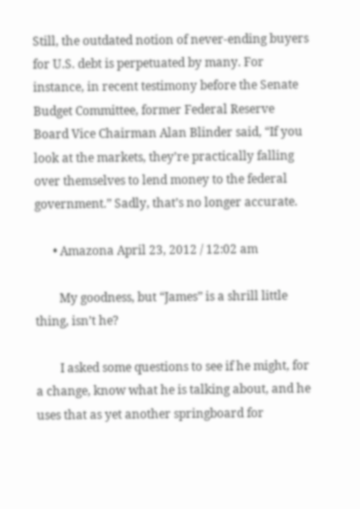Still, the outdated notion of never-ending buyers for U.S. debt is perpetuated by many. For instance, in recent testimony before the Senate Budget Committee, former Federal Reserve Board Vice Chairman Alan Blinder said, “If you look at the markets, they’re practically falling over themselves to lend money to the federal government.” Sadly, that’s no longer accurate.

      • Amazona April 23, 2012 / 12:02 am

        My goodness, but “James” is a shrill little thing, isn’t he?

        I asked some questions to see if he might, for a change, know what he is talking about, and he uses that as yet another springboard for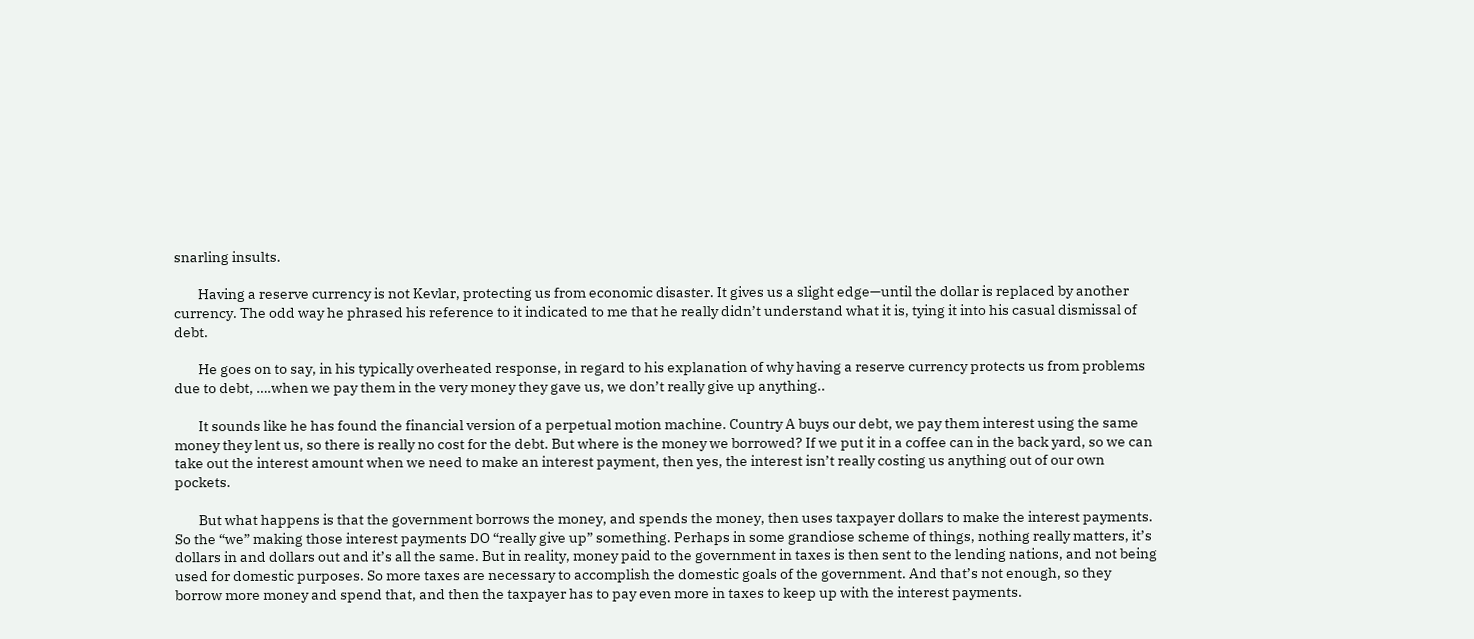snarling insults.

        Having a reserve currency is not Kevlar, protecting us from economic disaster. It gives us a slight edge—until the dollar is replaced by another currency. The odd way he phrased his reference to it indicated to me that he really didn’t understand what it is, tying it into his casual dismissal of debt.

        He goes on to say, in his typically overheated response, in regard to his explanation of why having a reserve currency protects us from problems due to debt, ….when we pay them in the very money they gave us, we don’t really give up anything..

        It sounds like he has found the financial version of a perpetual motion machine. Country A buys our debt, we pay them interest using the same money they lent us, so there is really no cost for the debt. But where is the money we borrowed? If we put it in a coffee can in the back yard, so we can take out the interest amount when we need to make an interest payment, then yes, the interest isn’t really costing us anything out of our own pockets.

        But what happens is that the government borrows the money, and spends the money, then uses taxpayer dollars to make the interest payments. So the “we” making those interest payments DO “really give up” something. Perhaps in some grandiose scheme of things, nothing really matters, it’s dollars in and dollars out and it’s all the same. But in reality, money paid to the government in taxes is then sent to the lending nations, and not being used for domestic purposes. So more taxes are necessary to accomplish the domestic goals of the government. And that’s not enough, so they borrow more money and spend that, and then the taxpayer has to pay even more in taxes to keep up with the interest payments.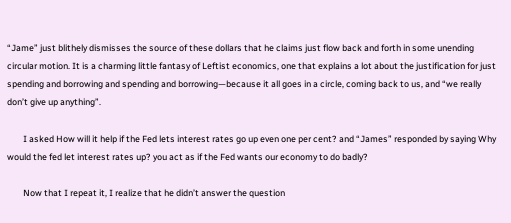“Jame” just blithely dismisses the source of these dollars that he claims just flow back and forth in some unending circular motion. It is a charming little fantasy of Leftist economics, one that explains a lot about the justification for just spending and borrowing and spending and borrowing—because it all goes in a circle, coming back to us, and “we really don’t give up anything”.

        I asked How will it help if the Fed lets interest rates go up even one per cent? and “James” responded by saying Why would the fed let interest rates up? you act as if the Fed wants our economy to do badly?

        Now that I repeat it, I realize that he didn’t answer the question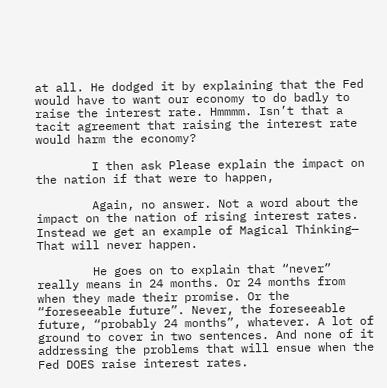at all. He dodged it by explaining that the Fed would have to want our economy to do badly to raise the interest rate. Hmmmm. Isn’t that a tacit agreement that raising the interest rate would harm the economy?

        I then ask Please explain the impact on the nation if that were to happen,

        Again, no answer. Not a word about the impact on the nation of rising interest rates. Instead we get an example of Magical Thinking— That will never happen.

        He goes on to explain that “never” really means in 24 months. Or 24 months from when they made their promise. Or the “foreseeable future”. Never, the foreseeable future, “probably 24 months”, whatever. A lot of ground to cover in two sentences. And none of it addressing the problems that will ensue when the Fed DOES raise interest rates.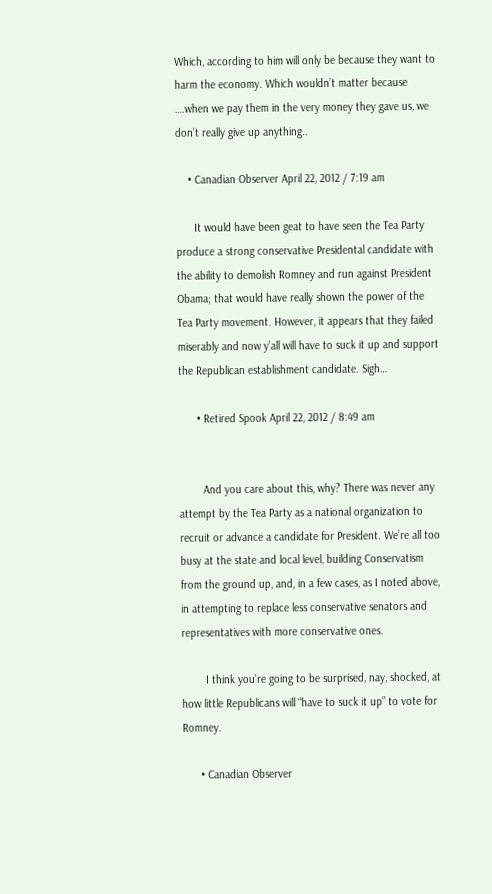Which, according to him will only be because they want to harm the economy. Which wouldn’t matter because ….when we pay them in the very money they gave us, we don’t really give up anything..

    • Canadian Observer April 22, 2012 / 7:19 am

      It would have been geat to have seen the Tea Party produce a strong conservative Presidental candidate with the ability to demolish Romney and run against President Obama; that would have really shown the power of the Tea Party movement. However, it appears that they failed miserably and now y’all will have to suck it up and support the Republican establishment candidate. Sigh…

      • Retired Spook April 22, 2012 / 8:49 am


        And you care about this, why? There was never any attempt by the Tea Party as a national organization to recruit or advance a candidate for President. We’re all too busy at the state and local level, building Conservatism from the ground up, and, in a few cases, as I noted above, in attempting to replace less conservative senators and representatives with more conservative ones.

        I think you’re going to be surprised, nay, shocked, at how little Republicans will “have to suck it up” to vote for Romney.

      • Canadian Observer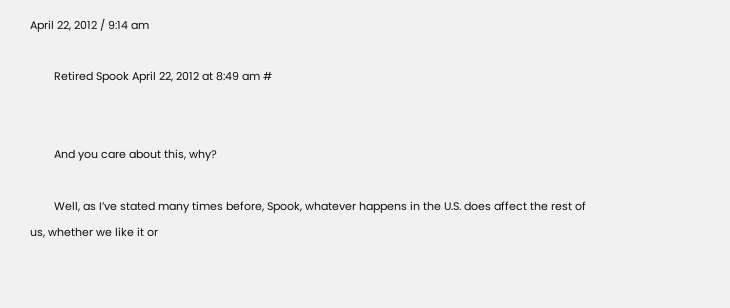April 22, 2012 / 9:14 am

        Retired Spook April 22, 2012 at 8:49 am #


        And you care about this, why?

        Well, as I’ve stated many times before, Spook, whatever happens in the U.S. does affect the rest of us, whether we like it or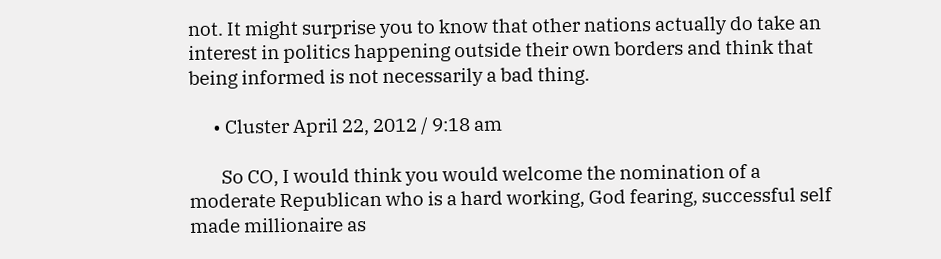not. It might surprise you to know that other nations actually do take an interest in politics happening outside their own borders and think that being informed is not necessarily a bad thing.

      • Cluster April 22, 2012 / 9:18 am

        So CO, I would think you would welcome the nomination of a moderate Republican who is a hard working, God fearing, successful self made millionaire as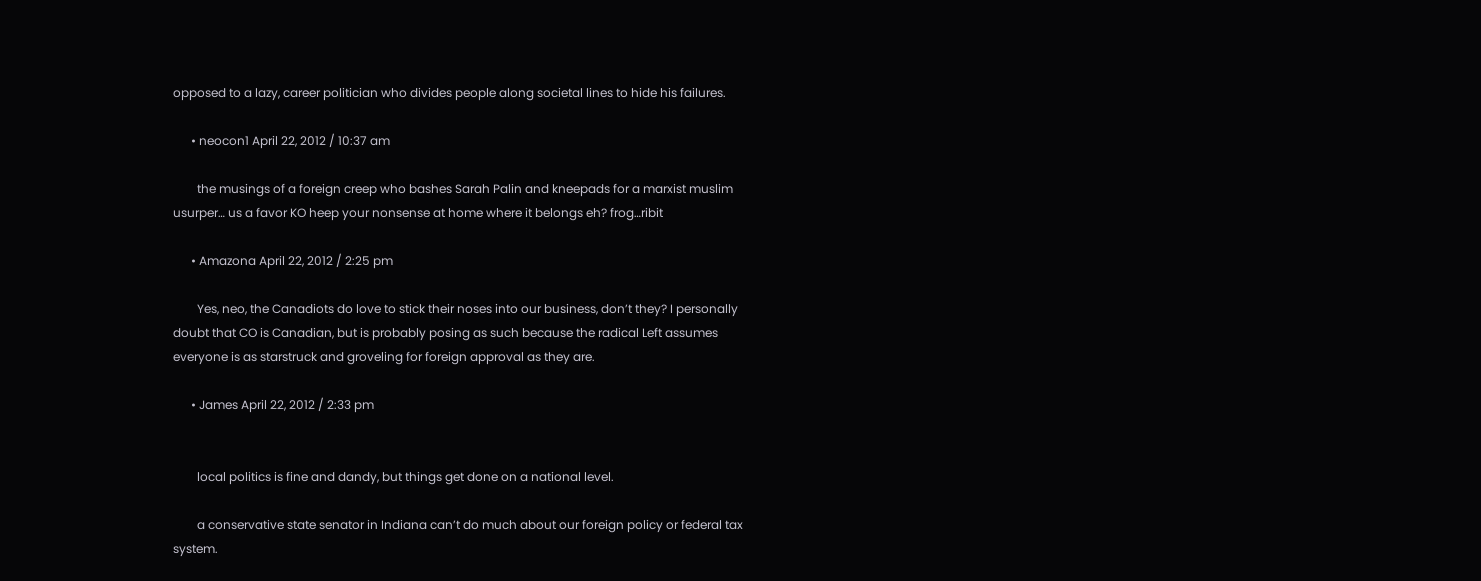opposed to a lazy, career politician who divides people along societal lines to hide his failures.

      • neocon1 April 22, 2012 / 10:37 am

        the musings of a foreign creep who bashes Sarah Palin and kneepads for a marxist muslim usurper… us a favor KO heep your nonsense at home where it belongs eh? frog…ribit

      • Amazona April 22, 2012 / 2:25 pm

        Yes, neo, the Canadiots do love to stick their noses into our business, don’t they? I personally doubt that CO is Canadian, but is probably posing as such because the radical Left assumes everyone is as starstruck and groveling for foreign approval as they are.

      • James April 22, 2012 / 2:33 pm


        local politics is fine and dandy, but things get done on a national level.

        a conservative state senator in Indiana can’t do much about our foreign policy or federal tax system.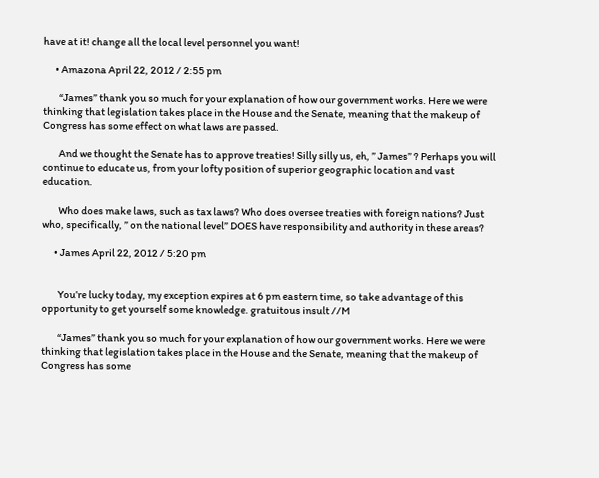have at it! change all the local level personnel you want!

      • Amazona April 22, 2012 / 2:55 pm

        “James” thank you so much for your explanation of how our government works. Here we were thinking that legislation takes place in the House and the Senate, meaning that the makeup of Congress has some effect on what laws are passed.

        And we thought the Senate has to approve treaties! Silly silly us, eh, ” James” ? Perhaps you will continue to educate us, from your lofty position of superior geographic location and vast education.

        Who does make laws, such as tax laws? Who does oversee treaties with foreign nations? Just who, specifically, ” on the national level” DOES have responsibility and authority in these areas?

      • James April 22, 2012 / 5:20 pm


        You’re lucky today, my exception expires at 6 pm eastern time, so take advantage of this opportunity to get yourself some knowledge. gratuitous insult //M

        “James” thank you so much for your explanation of how our government works. Here we were thinking that legislation takes place in the House and the Senate, meaning that the makeup of Congress has some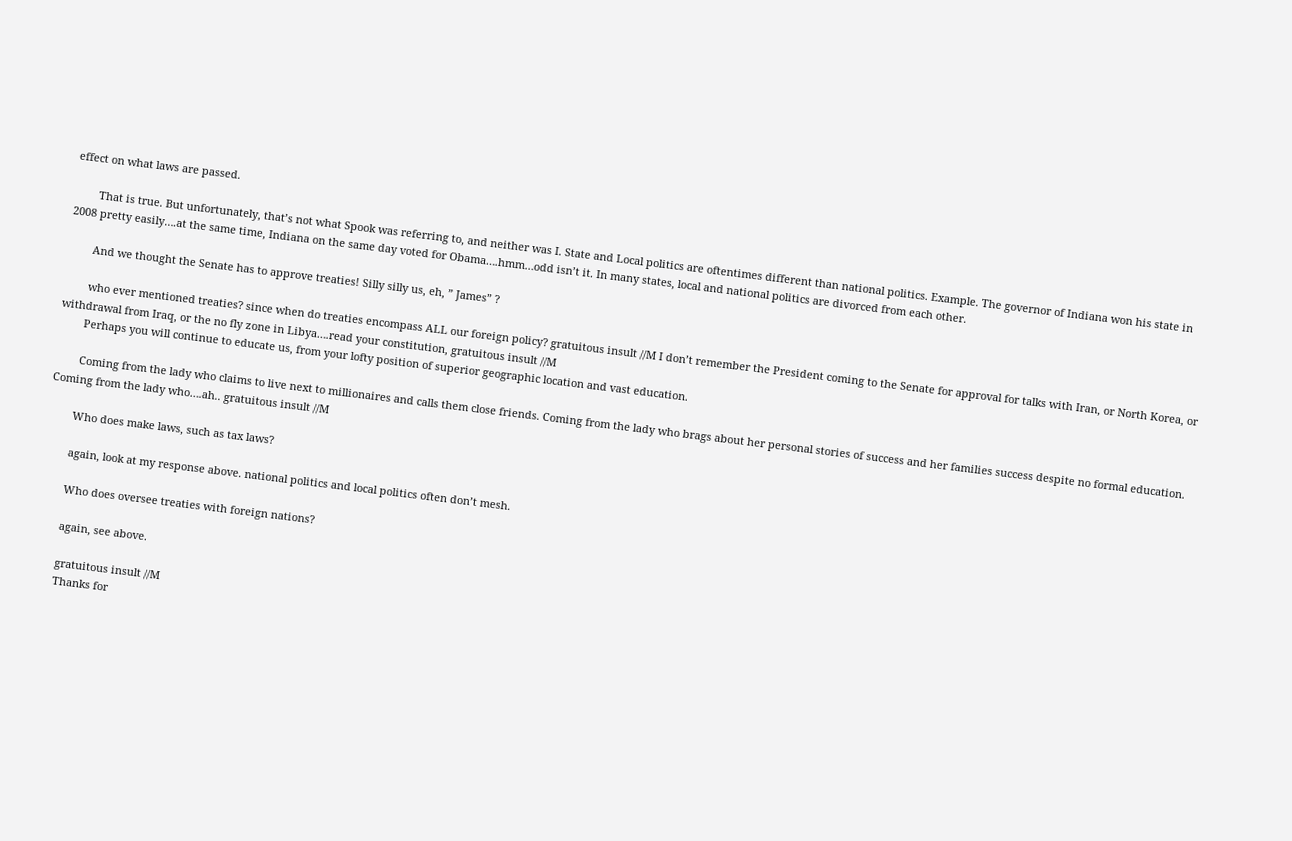effect on what laws are passed.

        That is true. But unfortunately, that’s not what Spook was referring to, and neither was I. State and Local politics are oftentimes different than national politics. Example. The governor of Indiana won his state in 2008 pretty easily….at the same time, Indiana on the same day voted for Obama….hmm…odd isn’t it. In many states, local and national politics are divorced from each other.

        And we thought the Senate has to approve treaties! Silly silly us, eh, ” James” ?

        who ever mentioned treaties? since when do treaties encompass ALL our foreign policy? gratuitous insult //M I don’t remember the President coming to the Senate for approval for talks with Iran, or North Korea, or withdrawal from Iraq, or the no fly zone in Libya….read your constitution, gratuitous insult //M
        Perhaps you will continue to educate us, from your lofty position of superior geographic location and vast education.

        Coming from the lady who claims to live next to millionaires and calls them close friends. Coming from the lady who brags about her personal stories of success and her families success despite no formal education. Coming from the lady who….ah.. gratuitous insult //M

        Who does make laws, such as tax laws?

        again, look at my response above. national politics and local politics often don’t mesh.

        Who does oversee treaties with foreign nations?

        again, see above.

        gratuitous insult //M
        Thanks for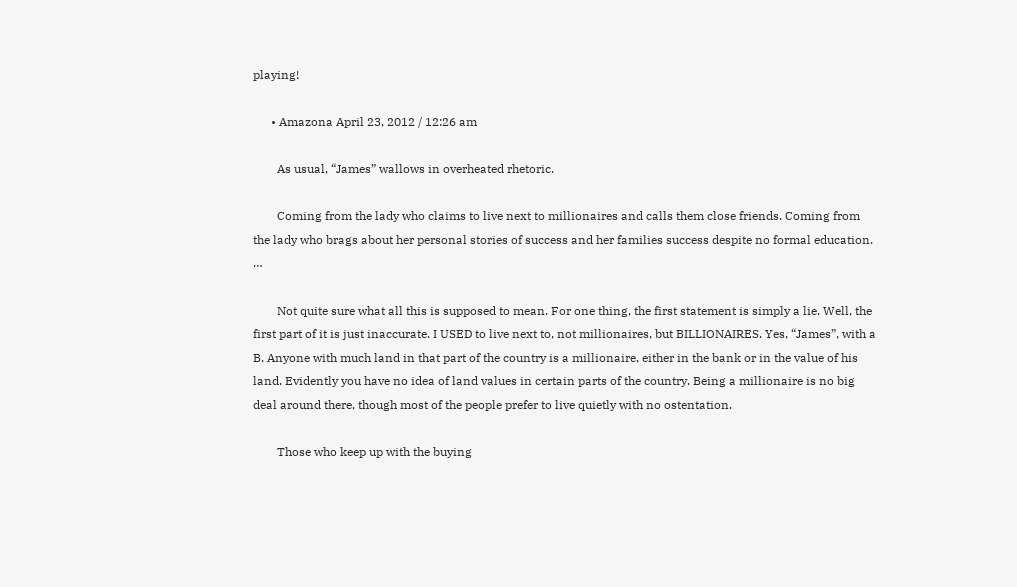playing!

      • Amazona April 23, 2012 / 12:26 am

        As usual, “James” wallows in overheated rhetoric.

        Coming from the lady who claims to live next to millionaires and calls them close friends. Coming from the lady who brags about her personal stories of success and her families success despite no formal education. …

        Not quite sure what all this is supposed to mean. For one thing, the first statement is simply a lie. Well, the first part of it is just inaccurate. I USED to live next to, not millionaires, but BILLIONAIRES. Yes, “James”, with a B. Anyone with much land in that part of the country is a millionaire, either in the bank or in the value of his land. Evidently you have no idea of land values in certain parts of the country. Being a millionaire is no big deal around there, though most of the people prefer to live quietly with no ostentation.

        Those who keep up with the buying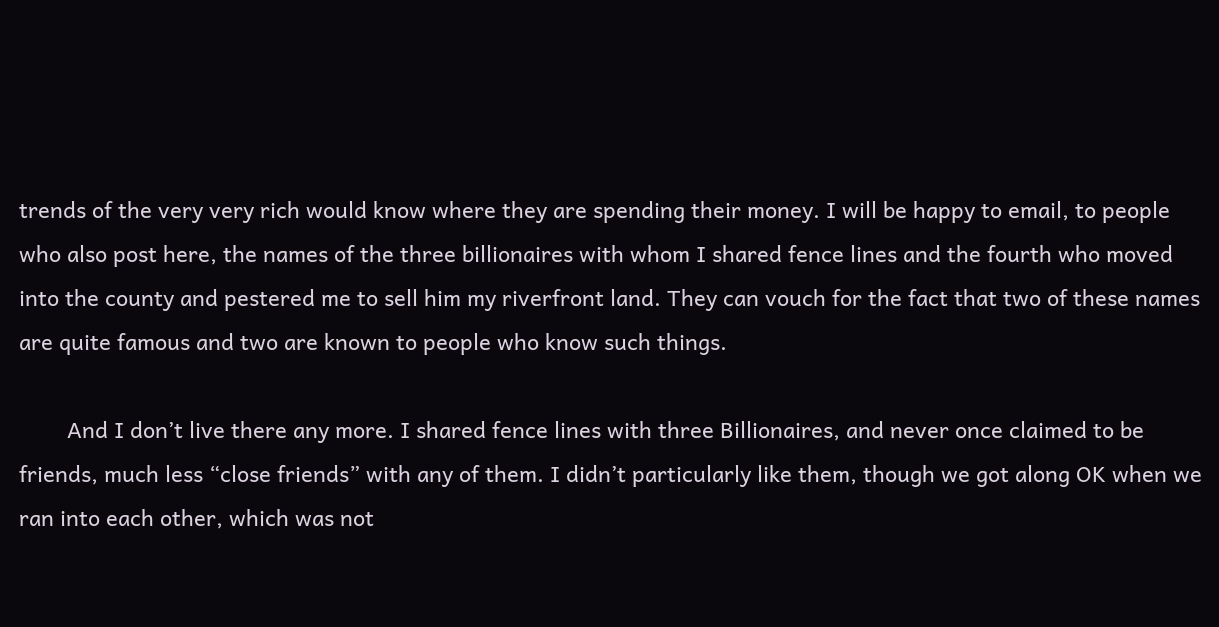trends of the very very rich would know where they are spending their money. I will be happy to email, to people who also post here, the names of the three billionaires with whom I shared fence lines and the fourth who moved into the county and pestered me to sell him my riverfront land. They can vouch for the fact that two of these names are quite famous and two are known to people who know such things.

        And I don’t live there any more. I shared fence lines with three Billionaires, and never once claimed to be friends, much less “close friends” with any of them. I didn’t particularly like them, though we got along OK when we ran into each other, which was not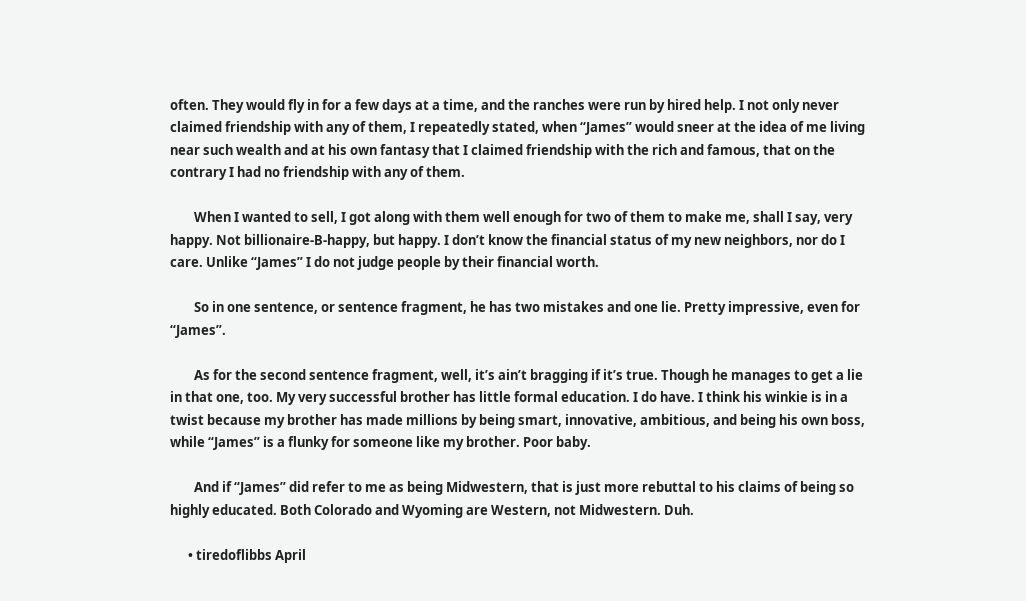often. They would fly in for a few days at a time, and the ranches were run by hired help. I not only never claimed friendship with any of them, I repeatedly stated, when “James” would sneer at the idea of me living near such wealth and at his own fantasy that I claimed friendship with the rich and famous, that on the contrary I had no friendship with any of them.

        When I wanted to sell, I got along with them well enough for two of them to make me, shall I say, very happy. Not billionaire-B-happy, but happy. I don’t know the financial status of my new neighbors, nor do I care. Unlike “James” I do not judge people by their financial worth.

        So in one sentence, or sentence fragment, he has two mistakes and one lie. Pretty impressive, even for “James”.

        As for the second sentence fragment, well, it’s ain’t bragging if it’s true. Though he manages to get a lie in that one, too. My very successful brother has little formal education. I do have. I think his winkie is in a twist because my brother has made millions by being smart, innovative, ambitious, and being his own boss, while “James” is a flunky for someone like my brother. Poor baby.

        And if “James” did refer to me as being Midwestern, that is just more rebuttal to his claims of being so highly educated. Both Colorado and Wyoming are Western, not Midwestern. Duh.

      • tiredoflibbs April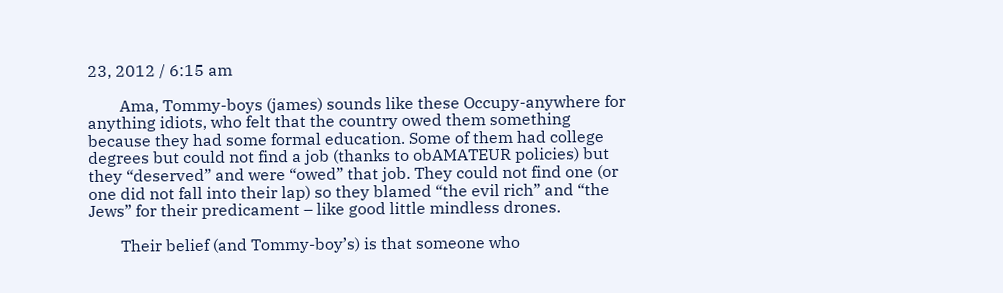23, 2012 / 6:15 am

        Ama, Tommy-boys (james) sounds like these Occupy-anywhere for anything idiots, who felt that the country owed them something because they had some formal education. Some of them had college degrees but could not find a job (thanks to obAMATEUR policies) but they “deserved” and were “owed” that job. They could not find one (or one did not fall into their lap) so they blamed “the evil rich” and “the Jews” for their predicament – like good little mindless drones.

        Their belief (and Tommy-boy’s) is that someone who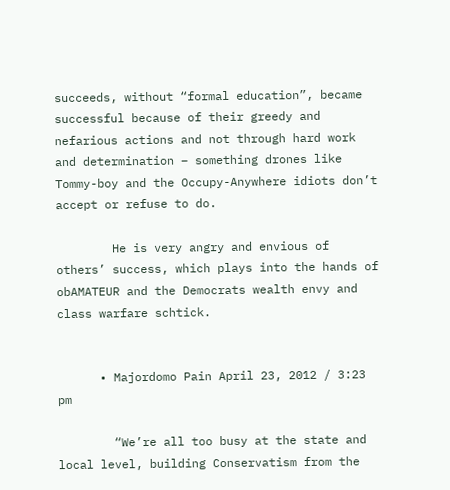succeeds, without “formal education”, became successful because of their greedy and nefarious actions and not through hard work and determination – something drones like Tommy-boy and the Occupy-Anywhere idiots don’t accept or refuse to do.

        He is very angry and envious of others’ success, which plays into the hands of obAMATEUR and the Democrats wealth envy and class warfare schtick.


      • Majordomo Pain April 23, 2012 / 3:23 pm

        “We’re all too busy at the state and local level, building Conservatism from the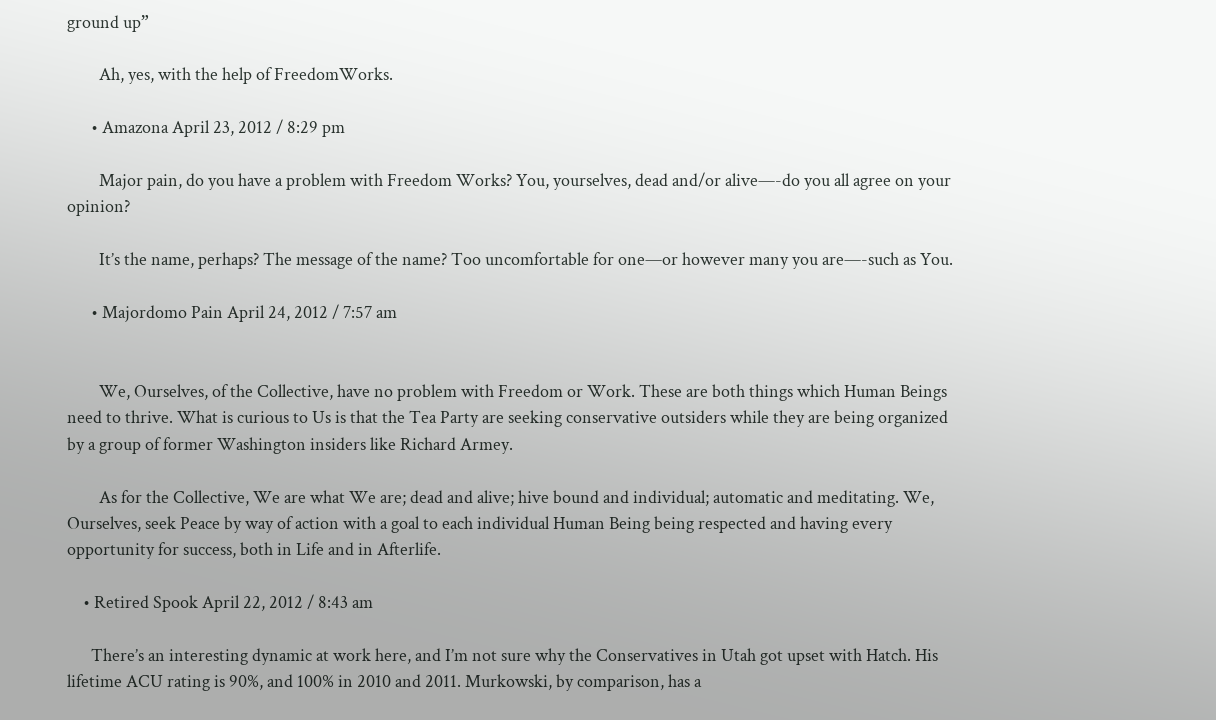ground up”

        Ah, yes, with the help of FreedomWorks.

      • Amazona April 23, 2012 / 8:29 pm

        Major pain, do you have a problem with Freedom Works? You, yourselves, dead and/or alive—-do you all agree on your opinion?

        It’s the name, perhaps? The message of the name? Too uncomfortable for one—or however many you are—-such as You.

      • Majordomo Pain April 24, 2012 / 7:57 am


        We, Ourselves, of the Collective, have no problem with Freedom or Work. These are both things which Human Beings need to thrive. What is curious to Us is that the Tea Party are seeking conservative outsiders while they are being organized by a group of former Washington insiders like Richard Armey.

        As for the Collective, We are what We are; dead and alive; hive bound and individual; automatic and meditating. We, Ourselves, seek Peace by way of action with a goal to each individual Human Being being respected and having every opportunity for success, both in Life and in Afterlife.

    • Retired Spook April 22, 2012 / 8:43 am

      There’s an interesting dynamic at work here, and I’m not sure why the Conservatives in Utah got upset with Hatch. His lifetime ACU rating is 90%, and 100% in 2010 and 2011. Murkowski, by comparison, has a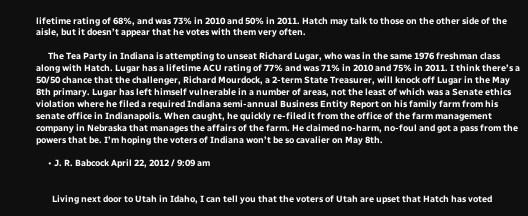lifetime rating of 68%, and was 73% in 2010 and 50% in 2011. Hatch may talk to those on the other side of the aisle, but it doesn’t appear that he votes with them very often.

      The Tea Party in Indiana is attempting to unseat Richard Lugar, who was in the same 1976 freshman class along with Hatch. Lugar has a lifetime ACU rating of 77% and was 71% in 2010 and 75% in 2011. I think there’s a 50/50 chance that the challenger, Richard Mourdock, a 2-term State Treasurer, will knock off Lugar in the May 8th primary. Lugar has left himself vulnerable in a number of areas, not the least of which was a Senate ethics violation where he filed a required Indiana semi-annual Business Entity Report on his family farm from his senate office in Indianapolis. When caught, he quickly re-filed it from the office of the farm management company in Nebraska that manages the affairs of the farm. He claimed no-harm, no-foul and got a pass from the powers that be. I’m hoping the voters of Indiana won’t be so cavalier on May 8th.

      • J. R. Babcock April 22, 2012 / 9:09 am


        Living next door to Utah in Idaho, I can tell you that the voters of Utah are upset that Hatch has voted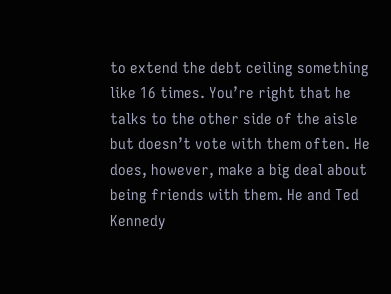to extend the debt ceiling something like 16 times. You’re right that he talks to the other side of the aisle but doesn’t vote with them often. He does, however, make a big deal about being friends with them. He and Ted Kennedy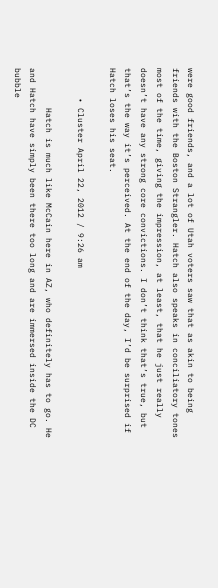were good friends, and a lot of Utah voters saw that as akin to being friends with the Boston Strangler. Hatch also speaks in conciliatory tones most of the time, giving the impression, at least, that he just really doesn’t have any strong core convictions. I don’t think that’s true, but that’s the way it’s perceived. At the end of the day, I’d be surprised if Hatch loses his seat.

      • Cluster April 22, 2012 / 9:26 am

        Hatch is much like McCain here in AZ, who definitely has to go. He and Hatch have simply been there too long and are immersed inside the DC bubble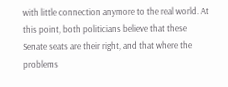with little connection anymore to the real world. At this point, both politicians believe that these Senate seats are their right, and that where the problems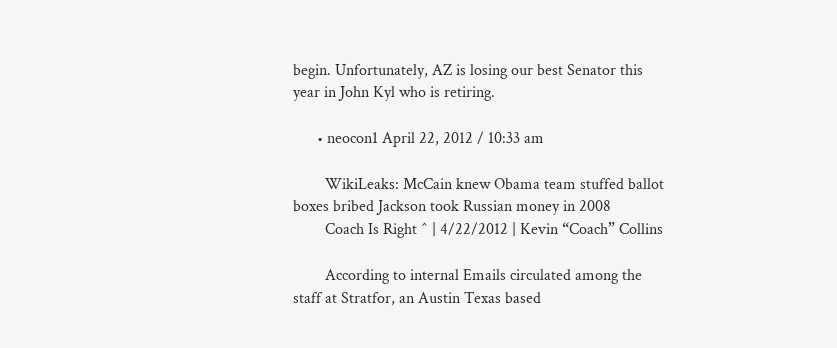begin. Unfortunately, AZ is losing our best Senator this year in John Kyl who is retiring.

      • neocon1 April 22, 2012 / 10:33 am

        WikiLeaks: McCain knew Obama team stuffed ballot boxes bribed Jackson took Russian money in 2008
        Coach Is Right ^ | 4/22/2012 | Kevin “Coach” Collins

        According to internal Emails circulated among the staff at Stratfor, an Austin Texas based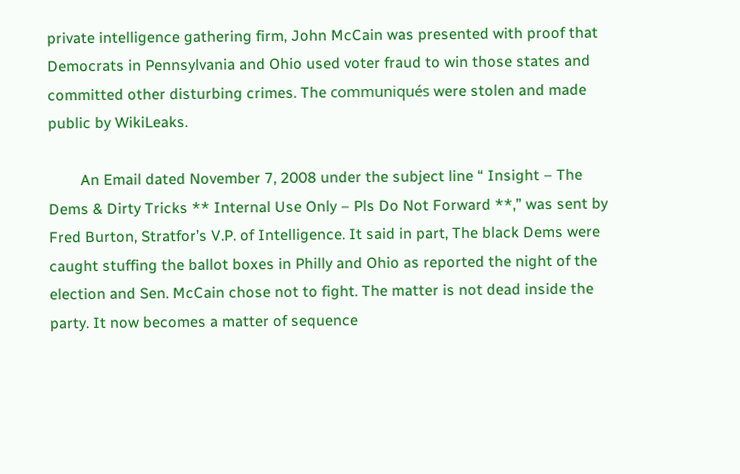private intelligence gathering firm, John McCain was presented with proof that Democrats in Pennsylvania and Ohio used voter fraud to win those states and committed other disturbing crimes. The communiqués were stolen and made public by WikiLeaks.

        An Email dated November 7, 2008 under the subject line “ Insight – The Dems & Dirty Tricks ** Internal Use Only – Pls Do Not Forward **,” was sent by Fred Burton, Stratfor’s V.P. of Intelligence. It said in part, The black Dems were caught stuffing the ballot boxes in Philly and Ohio as reported the night of the election and Sen. McCain chose not to fight. The matter is not dead inside the party. It now becomes a matter of sequence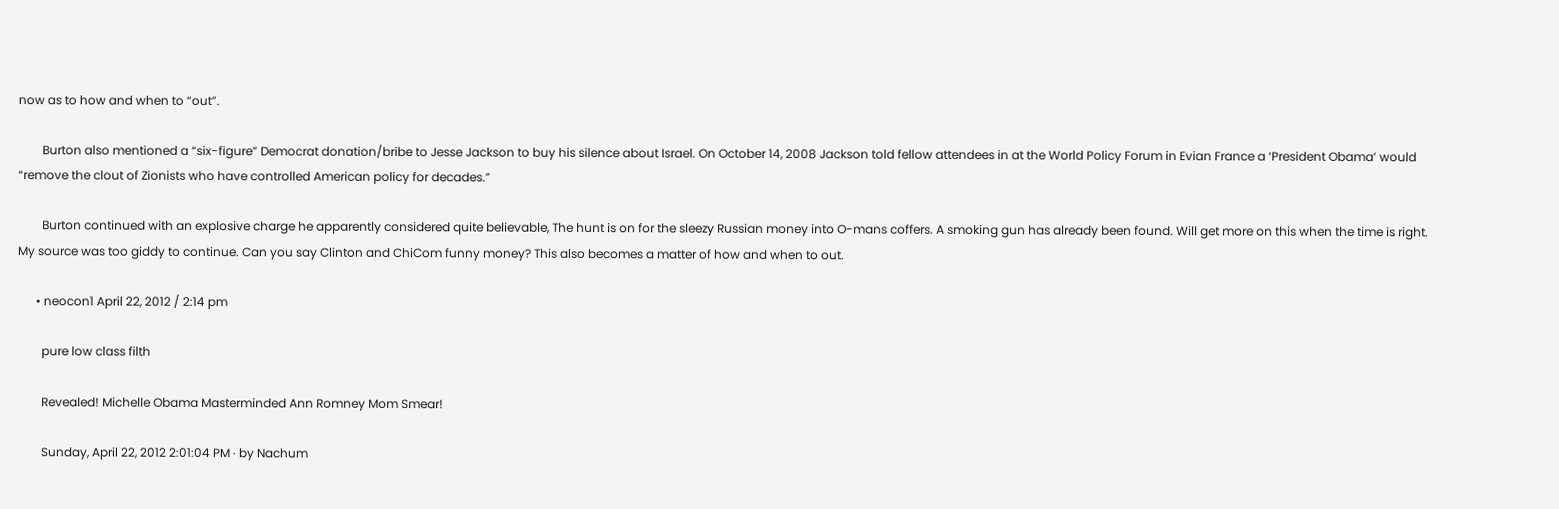now as to how and when to “out”.

        Burton also mentioned a “six-figure” Democrat donation/bribe to Jesse Jackson to buy his silence about Israel. On October 14, 2008 Jackson told fellow attendees in at the World Policy Forum in Evian France a ‘President Obama’ would “remove the clout of Zionists who have controlled American policy for decades.”

        Burton continued with an explosive charge he apparently considered quite believable, The hunt is on for the sleezy Russian money into O-mans coffers. A smoking gun has already been found. Will get more on this when the time is right. My source was too giddy to continue. Can you say Clinton and ChiCom funny money? This also becomes a matter of how and when to out.

      • neocon1 April 22, 2012 / 2:14 pm

        pure low class filth

        Revealed! Michelle Obama Masterminded Ann Romney Mom Smear!

        Sunday, April 22, 2012 2:01:04 PM · by Nachum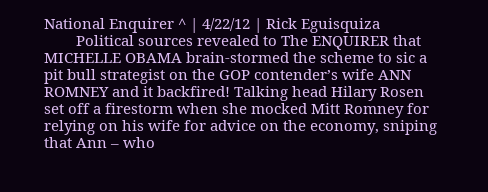National Enquirer ^ | 4/22/12 | Rick Eguisquiza
        Political sources revealed to The ENQUIRER that MICHELLE OBAMA brain-stormed the scheme to sic a pit bull strategist on the GOP contender’s wife ANN ROMNEY and it backfired! Talking head Hilary Rosen set off a firestorm when she mocked Mitt Romney for relying on his wife for advice on the economy, sniping that Ann – who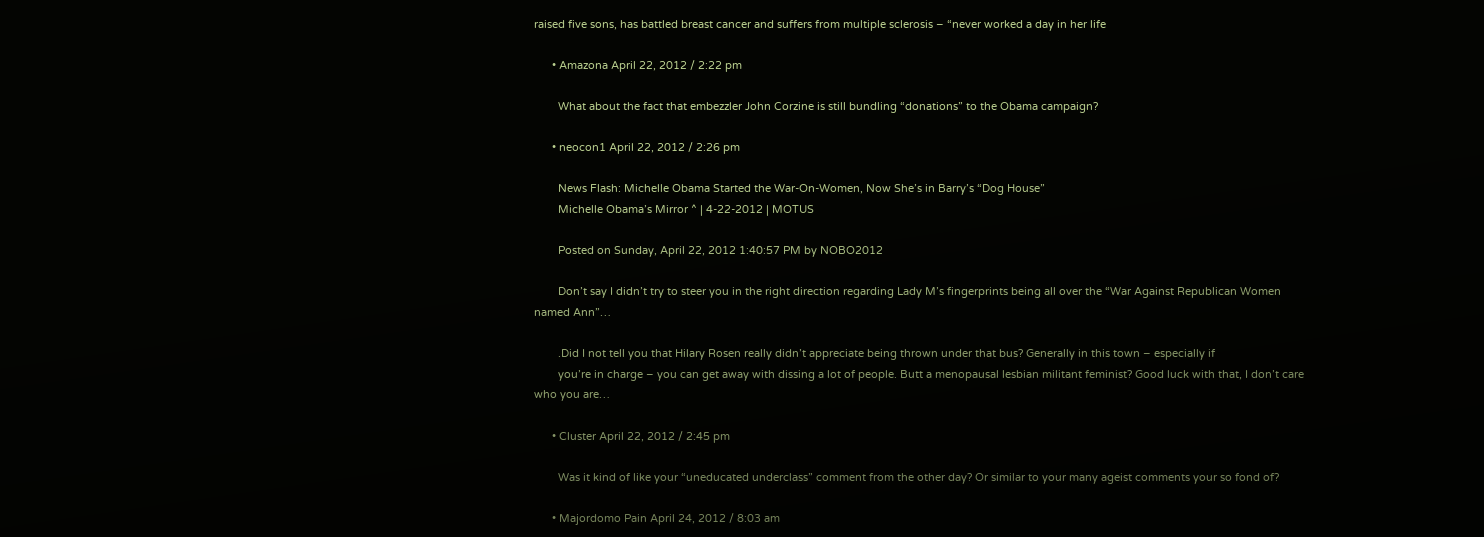raised five sons, has battled breast cancer and suffers from multiple sclerosis – “never worked a day in her life

      • Amazona April 22, 2012 / 2:22 pm

        What about the fact that embezzler John Corzine is still bundling “donations” to the Obama campaign?

      • neocon1 April 22, 2012 / 2:26 pm

        News Flash: Michelle Obama Started the War-On-Women, Now She’s in Barry’s “Dog House”
        Michelle Obama’s Mirror ^ | 4-22-2012 | MOTUS

        Posted on Sunday, April 22, 2012 1:40:57 PM by NOBO2012

        Don’t say I didn’t try to steer you in the right direction regarding Lady M’s fingerprints being all over the “War Against Republican Women named Ann”…

        .Did I not tell you that Hilary Rosen really didn’t appreciate being thrown under that bus? Generally in this town – especially if
        you’re in charge – you can get away with dissing a lot of people. Butt a menopausal lesbian militant feminist? Good luck with that, I don’t care who you are…

      • Cluster April 22, 2012 / 2:45 pm

        Was it kind of like your “uneducated underclass” comment from the other day? Or similar to your many ageist comments your so fond of?

      • Majordomo Pain April 24, 2012 / 8:03 am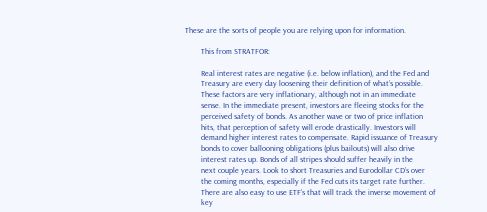These are the sorts of people you are relying upon for information.

        This from STRATFOR:

        Real interest rates are negative (i.e. below inflation), and the Fed and
        Treasury are every day loosening their definition of what’s possible.
        These factors are very inflationary, although not in an immediate
        sense. In the immediate present, investors are fleeing stocks for the
        perceived safety of bonds. As another wave or two of price inflation
        hits, that perception of safety will erode drastically. Investors will
        demand higher interest rates to compensate. Rapid issuance of Treasury
        bonds to cover ballooning obligations (plus bailouts) will also drive
        interest rates up. Bonds of all stripes should suffer heavily in the
        next couple years. Look to short Treasuries and Eurodollar CD’s over
        the coming months, especially if the Fed cuts its target rate further.
        There are also easy to use ETF’s that will track the inverse movement of
        key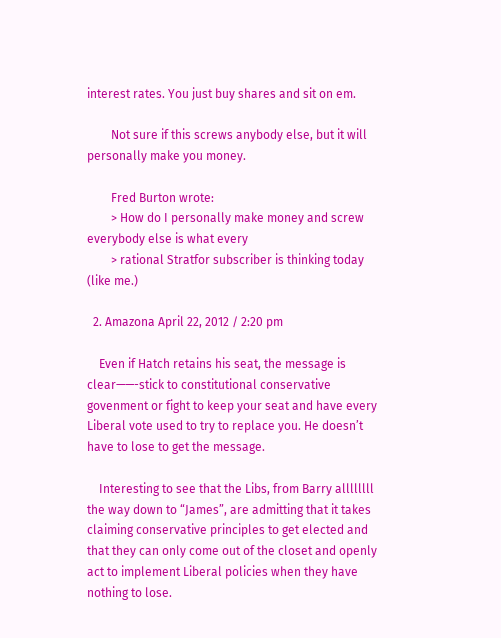interest rates. You just buy shares and sit on em.

        Not sure if this screws anybody else, but it will personally make you money.

        Fred Burton wrote:
        > How do I personally make money and screw everybody else is what every
        > rational Stratfor subscriber is thinking today (like me.)

  2. Amazona April 22, 2012 / 2:20 pm

    Even if Hatch retains his seat, the message is clear——-stick to constitutional conservative govenment or fight to keep your seat and have every Liberal vote used to try to replace you. He doesn’t have to lose to get the message.

    Interesting to see that the Libs, from Barry allllllll the way down to “James”, are admitting that it takes claiming conservative principles to get elected and that they can only come out of the closet and openly act to implement Liberal policies when they have nothing to lose.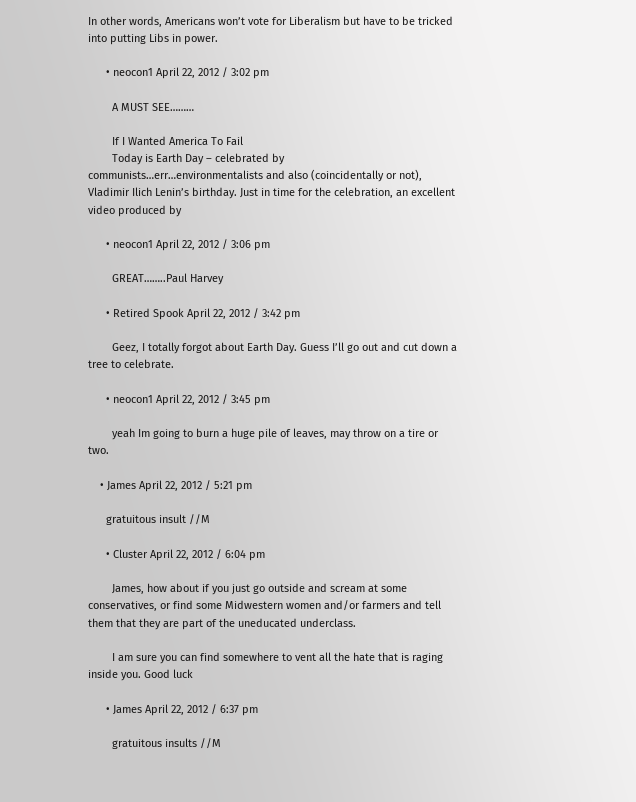In other words, Americans won’t vote for Liberalism but have to be tricked into putting Libs in power.

      • neocon1 April 22, 2012 / 3:02 pm

        A MUST SEE………

        If I Wanted America To Fail
        Today is Earth Day – celebrated by communists…err…environmentalists and also (coincidentally or not), Vladimir Ilich Lenin’s birthday. Just in time for the celebration, an excellent video produced by

      • neocon1 April 22, 2012 / 3:06 pm

        GREAT……..Paul Harvey

      • Retired Spook April 22, 2012 / 3:42 pm

        Geez, I totally forgot about Earth Day. Guess I’ll go out and cut down a tree to celebrate.

      • neocon1 April 22, 2012 / 3:45 pm

        yeah Im going to burn a huge pile of leaves, may throw on a tire or two.

    • James April 22, 2012 / 5:21 pm

      gratuitous insult //M

      • Cluster April 22, 2012 / 6:04 pm

        James, how about if you just go outside and scream at some conservatives, or find some Midwestern women and/or farmers and tell them that they are part of the uneducated underclass.

        I am sure you can find somewhere to vent all the hate that is raging inside you. Good luck

      • James April 22, 2012 / 6:37 pm

        gratuitous insults //M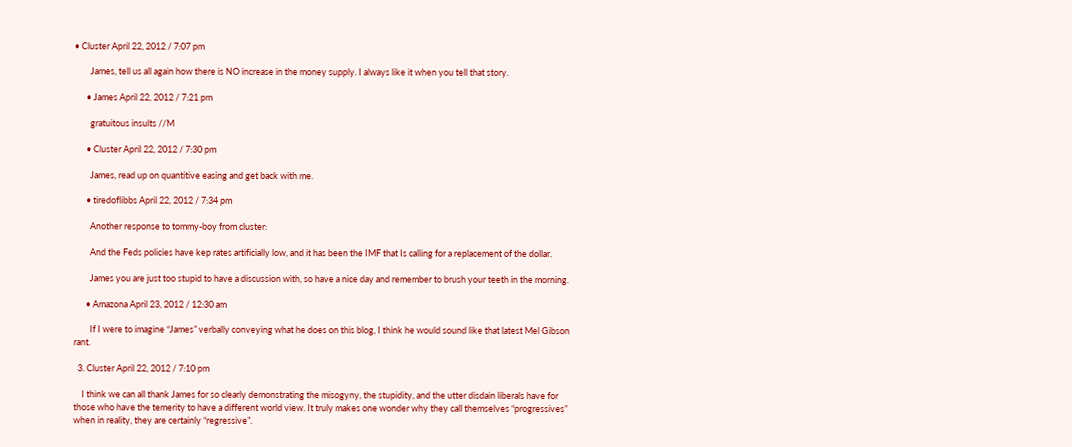• Cluster April 22, 2012 / 7:07 pm

        James, tell us all again how there is NO increase in the money supply. I always like it when you tell that story.

      • James April 22, 2012 / 7:21 pm

        gratuitous insults //M

      • Cluster April 22, 2012 / 7:30 pm

        James, read up on quantitive easing and get back with me.

      • tiredoflibbs April 22, 2012 / 7:34 pm

        Another response to tommy-boy from cluster:

        And the Feds policies have kep rates artificially low, and it has been the IMF that Is calling for a replacement of the dollar.

        James you are just too stupid to have a discussion with, so have a nice day and remember to brush your teeth in the morning.

      • Amazona April 23, 2012 / 12:30 am

        If I were to imagine “James” verbally conveying what he does on this blog, I think he would sound like that latest Mel Gibson rant.

  3. Cluster April 22, 2012 / 7:10 pm

    I think we can all thank James for so clearly demonstrating the misogyny, the stupidity, and the utter disdain liberals have for those who have the temerity to have a different world view. It truly makes one wonder why they call themselves “progressives” when in reality, they are certainly “regressive”.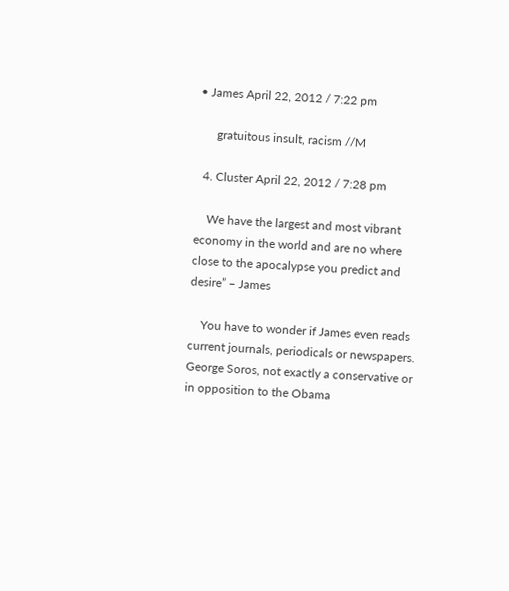• James April 22, 2012 / 7:22 pm

      gratuitous insult, racism //M

  4. Cluster April 22, 2012 / 7:28 pm

    We have the largest and most vibrant economy in the world and are no where close to the apocalypse you predict and desire” – James

    You have to wonder if James even reads current journals, periodicals or newspapers. George Soros, not exactly a conservative or in opposition to the Obama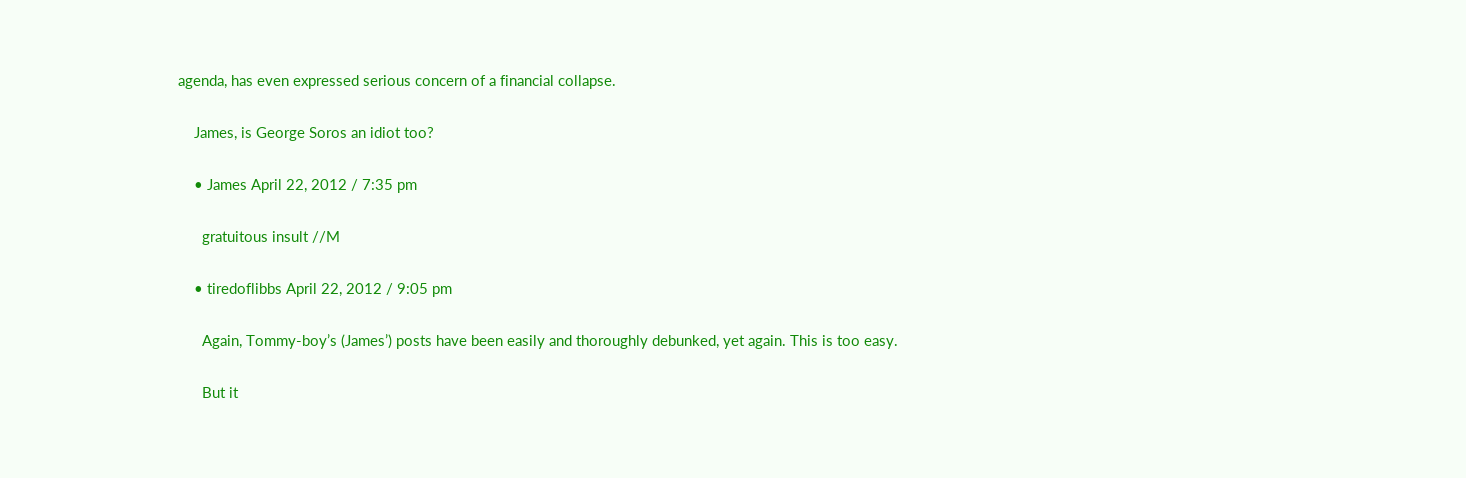agenda, has even expressed serious concern of a financial collapse.

    James, is George Soros an idiot too?

    • James April 22, 2012 / 7:35 pm

      gratuitous insult //M

    • tiredoflibbs April 22, 2012 / 9:05 pm

      Again, Tommy-boy’s (James’) posts have been easily and thoroughly debunked, yet again. This is too easy.

      But it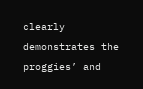clearly demonstrates the proggies’ and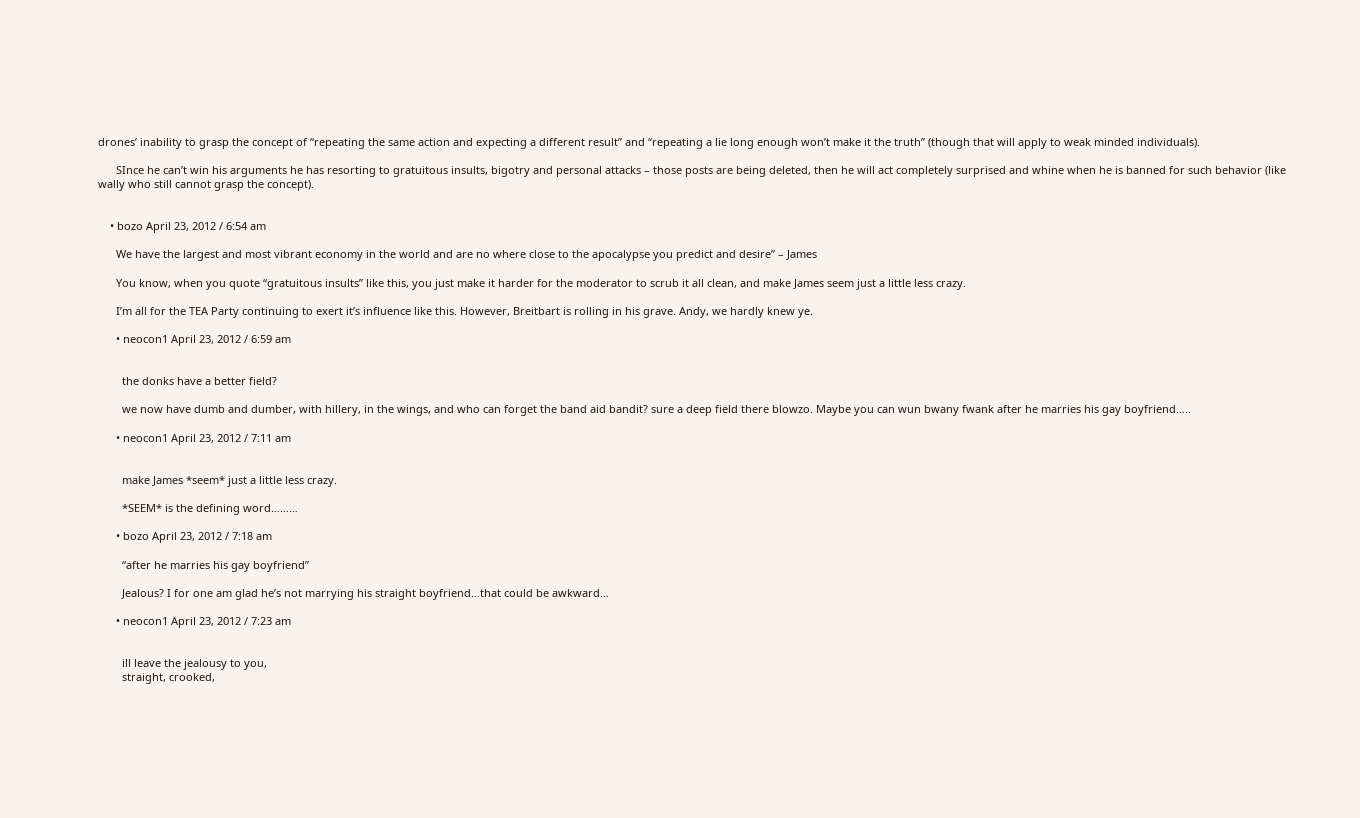drones’ inability to grasp the concept of “repeating the same action and expecting a different result” and “repeating a lie long enough won’t make it the truth” (though that will apply to weak minded individuals).

      SInce he can’t win his arguments he has resorting to gratuitous insults, bigotry and personal attacks – those posts are being deleted, then he will act completely surprised and whine when he is banned for such behavior (like wally who still cannot grasp the concept).


    • bozo April 23, 2012 / 6:54 am

      We have the largest and most vibrant economy in the world and are no where close to the apocalypse you predict and desire” – James

      You know, when you quote “gratuitous insults” like this, you just make it harder for the moderator to scrub it all clean, and make James seem just a little less crazy.

      I’m all for the TEA Party continuing to exert it’s influence like this. However, Breitbart is rolling in his grave. Andy, we hardly knew ye.

      • neocon1 April 23, 2012 / 6:59 am


        the donks have a better field?

        we now have dumb and dumber, with hillery, in the wings, and who can forget the band aid bandit? sure a deep field there blowzo. Maybe you can wun bwany fwank after he marries his gay boyfriend…..

      • neocon1 April 23, 2012 / 7:11 am


        make James *seem* just a little less crazy.

        *SEEM* is the defining word………

      • bozo April 23, 2012 / 7:18 am

        “after he marries his gay boyfriend”

        Jealous? I for one am glad he’s not marrying his straight boyfriend…that could be awkward…

      • neocon1 April 23, 2012 / 7:23 am


        ill leave the jealousy to you,
        straight, crooked,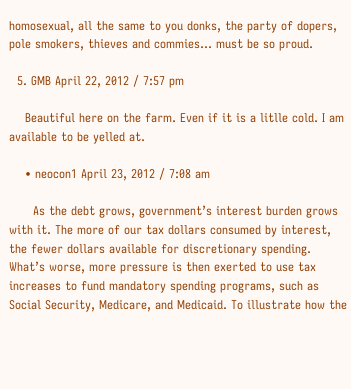homosexual, all the same to you donks, the party of dopers, pole smokers, thieves and commies… must be so proud.

  5. GMB April 22, 2012 / 7:57 pm

    Beautiful here on the farm. Even if it is a litlle cold. I am available to be yelled at.

    • neocon1 April 23, 2012 / 7:08 am

      As the debt grows, government’s interest burden grows with it. The more of our tax dollars consumed by interest, the fewer dollars available for discretionary spending. What’s worse, more pressure is then exerted to use tax increases to fund mandatory spending programs, such as Social Security, Medicare, and Medicaid. To illustrate how the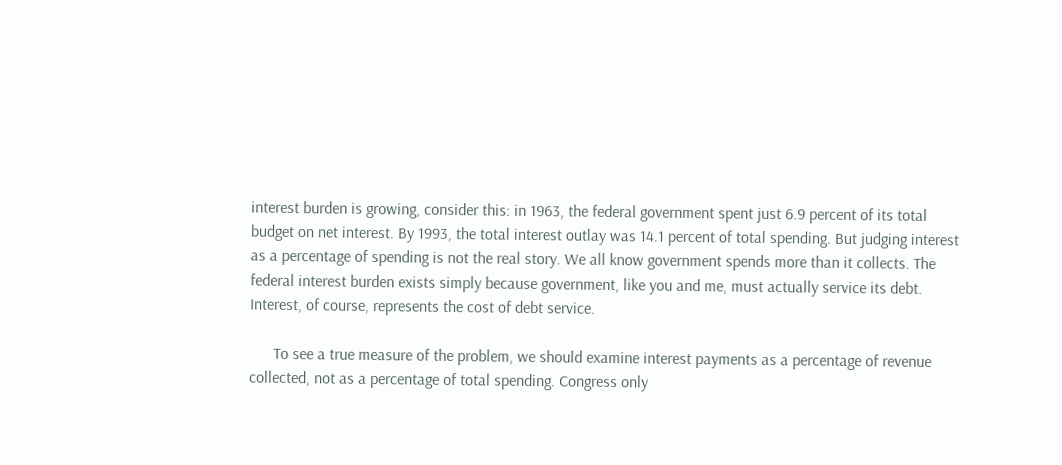interest burden is growing, consider this: in 1963, the federal government spent just 6.9 percent of its total budget on net interest. By 1993, the total interest outlay was 14.1 percent of total spending. But judging interest as a percentage of spending is not the real story. We all know government spends more than it collects. The federal interest burden exists simply because government, like you and me, must actually service its debt. Interest, of course, represents the cost of debt service.

      To see a true measure of the problem, we should examine interest payments as a percentage of revenue collected, not as a percentage of total spending. Congress only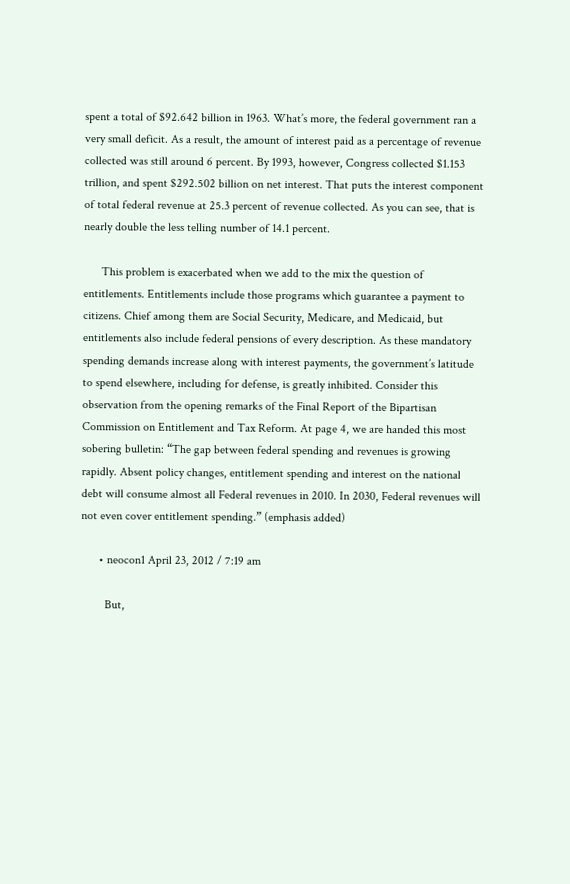spent a total of $92.642 billion in 1963. What’s more, the federal government ran a very small deficit. As a result, the amount of interest paid as a percentage of revenue collected was still around 6 percent. By 1993, however, Congress collected $1.153 trillion, and spent $292.502 billion on net interest. That puts the interest component of total federal revenue at 25.3 percent of revenue collected. As you can see, that is nearly double the less telling number of 14.1 percent.

      This problem is exacerbated when we add to the mix the question of entitlements. Entitlements include those programs which guarantee a payment to citizens. Chief among them are Social Security, Medicare, and Medicaid, but entitlements also include federal pensions of every description. As these mandatory spending demands increase along with interest payments, the government’s latitude to spend elsewhere, including for defense, is greatly inhibited. Consider this observation from the opening remarks of the Final Report of the Bipartisan Commission on Entitlement and Tax Reform. At page 4, we are handed this most sobering bulletin: “The gap between federal spending and revenues is growing rapidly. Absent policy changes, entitlement spending and interest on the national debt will consume almost all Federal revenues in 2010. In 2030, Federal revenues will not even cover entitlement spending.” (emphasis added)

      • neocon1 April 23, 2012 / 7:19 am

        But,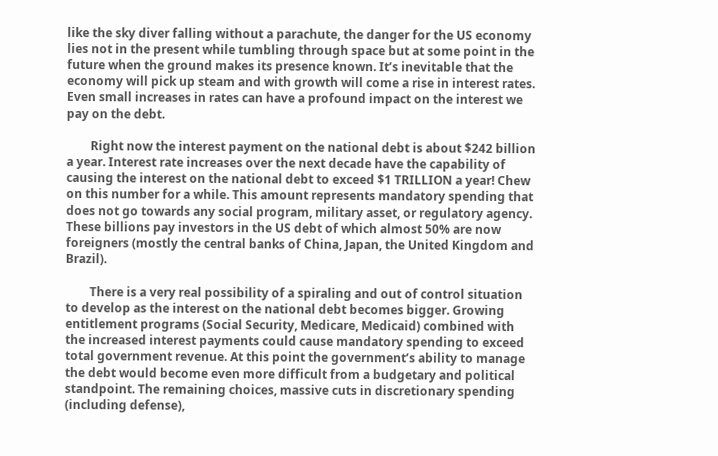like the sky diver falling without a parachute, the danger for the US economy lies not in the present while tumbling through space but at some point in the future when the ground makes its presence known. It’s inevitable that the economy will pick up steam and with growth will come a rise in interest rates. Even small increases in rates can have a profound impact on the interest we pay on the debt.

        Right now the interest payment on the national debt is about $242 billion a year. Interest rate increases over the next decade have the capability of causing the interest on the national debt to exceed $1 TRILLION a year! Chew on this number for a while. This amount represents mandatory spending that does not go towards any social program, military asset, or regulatory agency. These billions pay investors in the US debt of which almost 50% are now foreigners (mostly the central banks of China, Japan, the United Kingdom and Brazil).

        There is a very real possibility of a spiraling and out of control situation to develop as the interest on the national debt becomes bigger. Growing entitlement programs (Social Security, Medicare, Medicaid) combined with the increased interest payments could cause mandatory spending to exceed total government revenue. At this point the government’s ability to manage the debt would become even more difficult from a budgetary and political standpoint. The remaining choices, massive cuts in discretionary spending (including defense),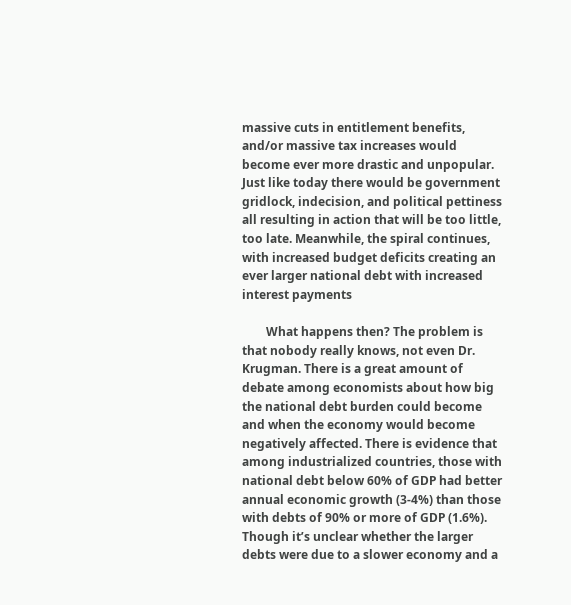massive cuts in entitlement benefits, and/or massive tax increases would become ever more drastic and unpopular. Just like today there would be government gridlock, indecision, and political pettiness all resulting in action that will be too little, too late. Meanwhile, the spiral continues, with increased budget deficits creating an ever larger national debt with increased interest payments

        What happens then? The problem is that nobody really knows, not even Dr. Krugman. There is a great amount of debate among economists about how big the national debt burden could become and when the economy would become negatively affected. There is evidence that among industrialized countries, those with national debt below 60% of GDP had better annual economic growth (3-4%) than those with debts of 90% or more of GDP (1.6%). Though it’s unclear whether the larger debts were due to a slower economy and a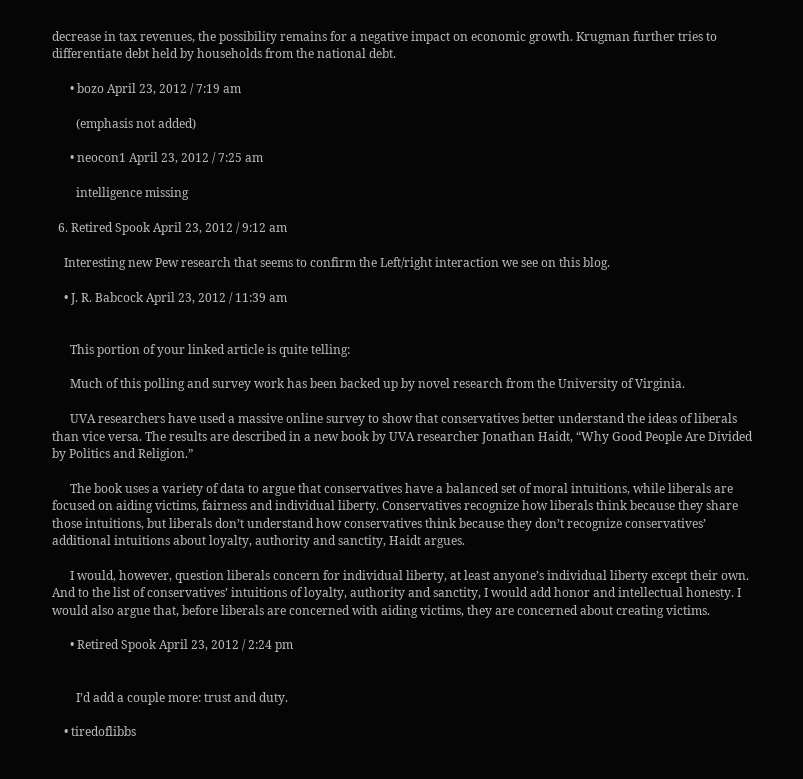decrease in tax revenues, the possibility remains for a negative impact on economic growth. Krugman further tries to differentiate debt held by households from the national debt.

      • bozo April 23, 2012 / 7:19 am

        (emphasis not added)

      • neocon1 April 23, 2012 / 7:25 am

        intelligence missing

  6. Retired Spook April 23, 2012 / 9:12 am

    Interesting new Pew research that seems to confirm the Left/right interaction we see on this blog.

    • J. R. Babcock April 23, 2012 / 11:39 am


      This portion of your linked article is quite telling:

      Much of this polling and survey work has been backed up by novel research from the University of Virginia.

      UVA researchers have used a massive online survey to show that conservatives better understand the ideas of liberals than vice versa. The results are described in a new book by UVA researcher Jonathan Haidt, “Why Good People Are Divided by Politics and Religion.”

      The book uses a variety of data to argue that conservatives have a balanced set of moral intuitions, while liberals are focused on aiding victims, fairness and individual liberty. Conservatives recognize how liberals think because they share those intuitions, but liberals don’t understand how conservatives think because they don’t recognize conservatives’ additional intuitions about loyalty, authority and sanctity, Haidt argues.

      I would, however, question liberals concern for individual liberty, at least anyone’s individual liberty except their own. And to the list of conservatives’ intuitions of loyalty, authority and sanctity, I would add honor and intellectual honesty. I would also argue that, before liberals are concerned with aiding victims, they are concerned about creating victims.

      • Retired Spook April 23, 2012 / 2:24 pm


        I’d add a couple more: trust and duty.

    • tiredoflibbs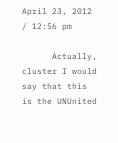April 23, 2012 / 12:56 pm

      Actually, cluster I would say that this is the UNUnited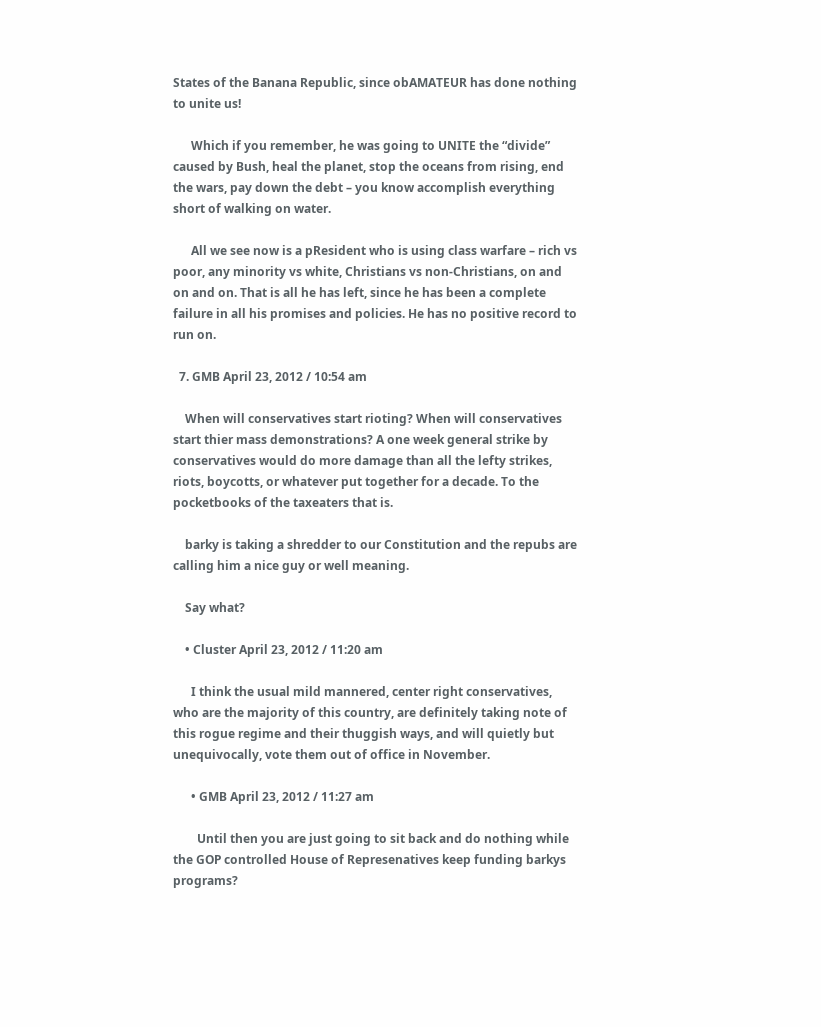States of the Banana Republic, since obAMATEUR has done nothing to unite us!

      Which if you remember, he was going to UNITE the “divide” caused by Bush, heal the planet, stop the oceans from rising, end the wars, pay down the debt – you know accomplish everything short of walking on water.

      All we see now is a pResident who is using class warfare – rich vs poor, any minority vs white, Christians vs non-Christians, on and on and on. That is all he has left, since he has been a complete failure in all his promises and policies. He has no positive record to run on.

  7. GMB April 23, 2012 / 10:54 am

    When will conservatives start rioting? When will conservatives start thier mass demonstrations? A one week general strike by conservatives would do more damage than all the lefty strikes, riots, boycotts, or whatever put together for a decade. To the pocketbooks of the taxeaters that is.

    barky is taking a shredder to our Constitution and the repubs are calling him a nice guy or well meaning.

    Say what?

    • Cluster April 23, 2012 / 11:20 am

      I think the usual mild mannered, center right conservatives, who are the majority of this country, are definitely taking note of this rogue regime and their thuggish ways, and will quietly but unequivocally, vote them out of office in November.

      • GMB April 23, 2012 / 11:27 am

        Until then you are just going to sit back and do nothing while the GOP controlled House of Represenatives keep funding barkys programs?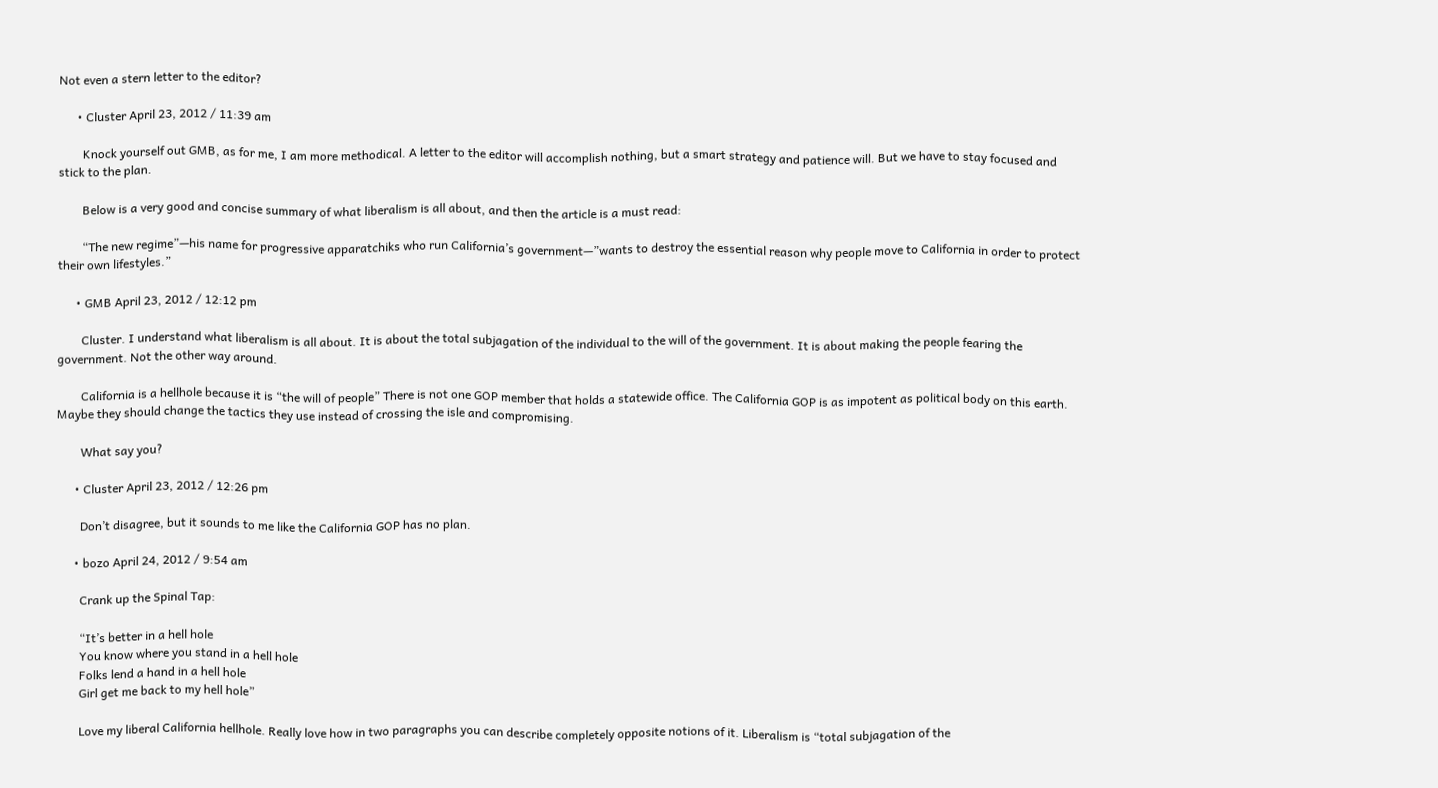Not even a stern letter to the editor?

      • Cluster April 23, 2012 / 11:39 am

        Knock yourself out GMB, as for me, I am more methodical. A letter to the editor will accomplish nothing, but a smart strategy and patience will. But we have to stay focused and stick to the plan.

        Below is a very good and concise summary of what liberalism is all about, and then the article is a must read:

        “The new regime”—his name for progressive apparatchiks who run California’s government—”wants to destroy the essential reason why people move to California in order to protect their own lifestyles.”

      • GMB April 23, 2012 / 12:12 pm

        Cluster. I understand what liberalism is all about. It is about the total subjagation of the individual to the will of the government. It is about making the people fearing the government. Not the other way around.

        California is a hellhole because it is “the will of people” There is not one GOP member that holds a statewide office. The California GOP is as impotent as political body on this earth. Maybe they should change the tactics they use instead of crossing the isle and compromising.

        What say you?

      • Cluster April 23, 2012 / 12:26 pm

        Don’t disagree, but it sounds to me like the California GOP has no plan.

      • bozo April 24, 2012 / 9:54 am

        Crank up the Spinal Tap:

        “It’s better in a hell hole
        You know where you stand in a hell hole
        Folks lend a hand in a hell hole
        Girl get me back to my hell hole”

        Love my liberal California hellhole. Really love how in two paragraphs you can describe completely opposite notions of it. Liberalism is “total subjagation of the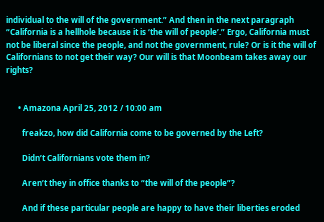individual to the will of the government.” And then in the next paragraph “California is a hellhole because it is ‘the will of people’.” Ergo, California must not be liberal since the people, and not the government, rule? Or is it the will of Californians to not get their way? Our will is that Moonbeam takes away our rights?


      • Amazona April 25, 2012 / 10:00 am

        freakzo, how did California come to be governed by the Left?

        Didn’t Californians vote them in?

        Aren’t they in office thanks to “the will of the people”?

        And if these particular people are happy to have their liberties eroded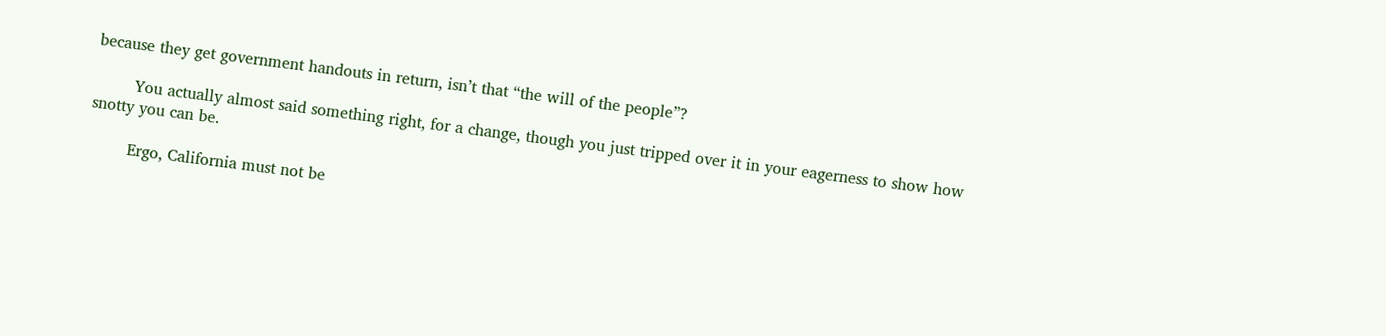because they get government handouts in return, isn’t that “the will of the people”?

        You actually almost said something right, for a change, though you just tripped over it in your eagerness to show how snotty you can be.

        Ergo, California must not be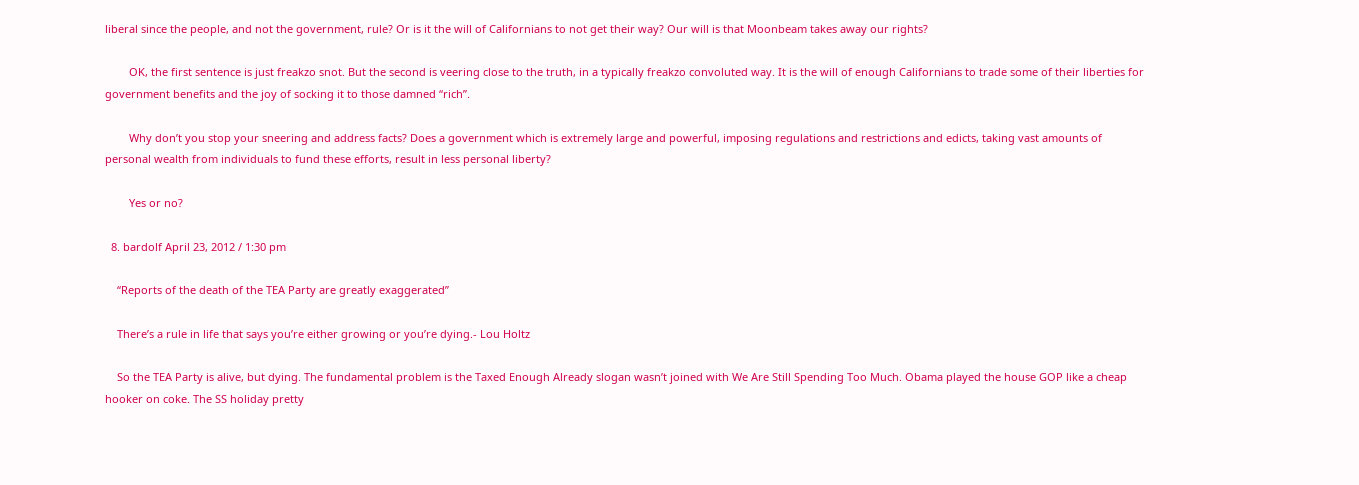liberal since the people, and not the government, rule? Or is it the will of Californians to not get their way? Our will is that Moonbeam takes away our rights?

        OK, the first sentence is just freakzo snot. But the second is veering close to the truth, in a typically freakzo convoluted way. It is the will of enough Californians to trade some of their liberties for government benefits and the joy of socking it to those damned “rich”.

        Why don’t you stop your sneering and address facts? Does a government which is extremely large and powerful, imposing regulations and restrictions and edicts, taking vast amounts of personal wealth from individuals to fund these efforts, result in less personal liberty?

        Yes or no?

  8. bardolf April 23, 2012 / 1:30 pm

    “Reports of the death of the TEA Party are greatly exaggerated”

    There’s a rule in life that says you’re either growing or you’re dying.- Lou Holtz

    So the TEA Party is alive, but dying. The fundamental problem is the Taxed Enough Already slogan wasn’t joined with We Are Still Spending Too Much. Obama played the house GOP like a cheap hooker on coke. The SS holiday pretty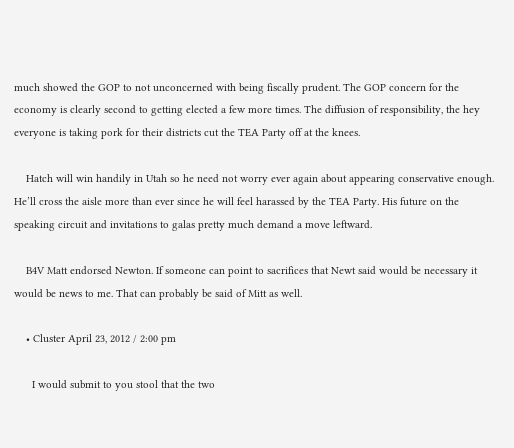much showed the GOP to not unconcerned with being fiscally prudent. The GOP concern for the economy is clearly second to getting elected a few more times. The diffusion of responsibility, the hey everyone is taking pork for their districts cut the TEA Party off at the knees.

    Hatch will win handily in Utah so he need not worry ever again about appearing conservative enough. He’ll cross the aisle more than ever since he will feel harassed by the TEA Party. His future on the speaking circuit and invitations to galas pretty much demand a move leftward.

    B4V Matt endorsed Newton. If someone can point to sacrifices that Newt said would be necessary it would be news to me. That can probably be said of Mitt as well.

    • Cluster April 23, 2012 / 2:00 pm

      I would submit to you stool that the two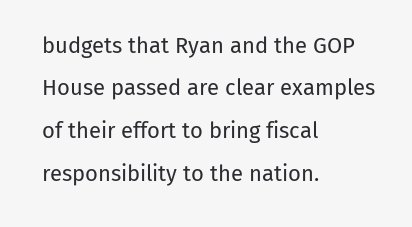budgets that Ryan and the GOP House passed are clear examples of their effort to bring fiscal responsibility to the nation.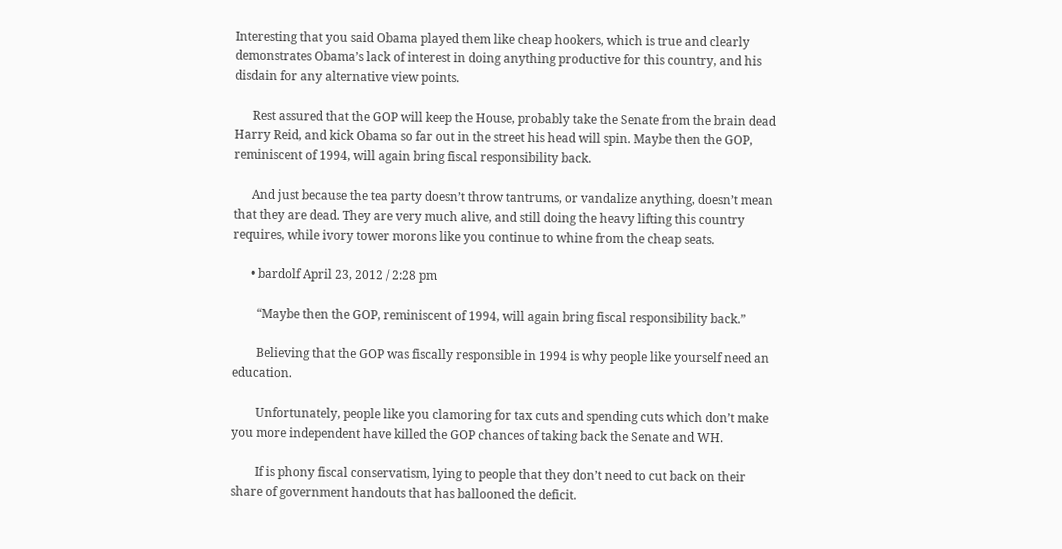Interesting that you said Obama played them like cheap hookers, which is true and clearly demonstrates Obama’s lack of interest in doing anything productive for this country, and his disdain for any alternative view points.

      Rest assured that the GOP will keep the House, probably take the Senate from the brain dead Harry Reid, and kick Obama so far out in the street his head will spin. Maybe then the GOP, reminiscent of 1994, will again bring fiscal responsibility back.

      And just because the tea party doesn’t throw tantrums, or vandalize anything, doesn’t mean that they are dead. They are very much alive, and still doing the heavy lifting this country requires, while ivory tower morons like you continue to whine from the cheap seats.

      • bardolf April 23, 2012 / 2:28 pm

        “Maybe then the GOP, reminiscent of 1994, will again bring fiscal responsibility back.”

        Believing that the GOP was fiscally responsible in 1994 is why people like yourself need an education.

        Unfortunately, people like you clamoring for tax cuts and spending cuts which don’t make you more independent have killed the GOP chances of taking back the Senate and WH.

        If is phony fiscal conservatism, lying to people that they don’t need to cut back on their share of government handouts that has ballooned the deficit.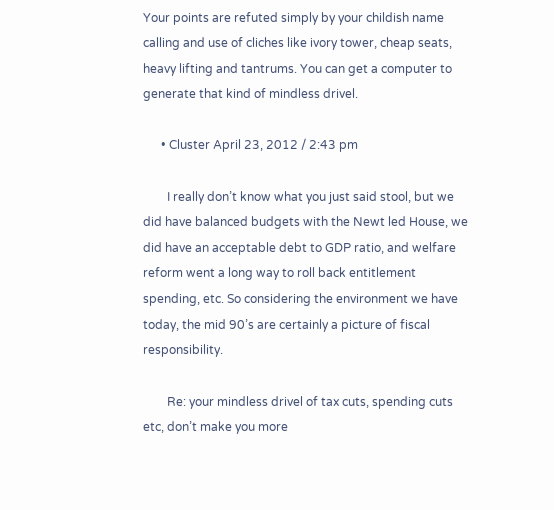Your points are refuted simply by your childish name calling and use of cliches like ivory tower, cheap seats, heavy lifting and tantrums. You can get a computer to generate that kind of mindless drivel.

      • Cluster April 23, 2012 / 2:43 pm

        I really don’t know what you just said stool, but we did have balanced budgets with the Newt led House, we did have an acceptable debt to GDP ratio, and welfare reform went a long way to roll back entitlement spending, etc. So considering the environment we have today, the mid 90’s are certainly a picture of fiscal responsibility.

        Re: your mindless drivel of tax cuts, spending cuts etc, don’t make you more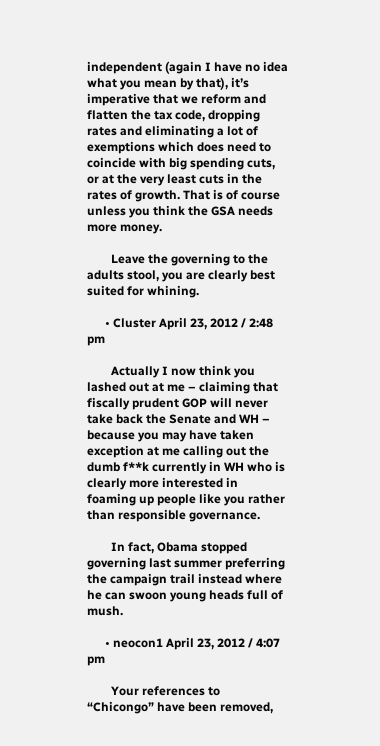independent (again I have no idea what you mean by that), it’s imperative that we reform and flatten the tax code, dropping rates and eliminating a lot of exemptions which does need to coincide with big spending cuts, or at the very least cuts in the rates of growth. That is of course unless you think the GSA needs more money.

        Leave the governing to the adults stool, you are clearly best suited for whining.

      • Cluster April 23, 2012 / 2:48 pm

        Actually I now think you lashed out at me – claiming that fiscally prudent GOP will never take back the Senate and WH – because you may have taken exception at me calling out the dumb f**k currently in WH who is clearly more interested in foaming up people like you rather than responsible governance.

        In fact, Obama stopped governing last summer preferring the campaign trail instead where he can swoon young heads full of mush.

      • neocon1 April 23, 2012 / 4:07 pm

        Your references to “Chicongo” have been removed,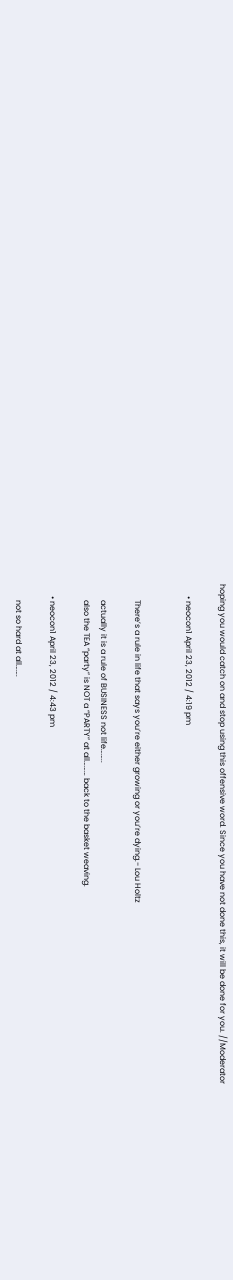hoping you would catch on and stop using this offensive word. Since you have not done this, it will be done for you. //Moderator

      • neocon1 April 23, 2012 / 4:19 pm


        There’s a rule in life that says you’re either growing or you’re dying.- Lou Holtz

        actually it is a rule of BUSINESS not life……..
        also the TEA “party” is NOT a “PARTY” at all……… back to the basket weaving.

      • neocon1 April 23, 2012 / 4:43 pm

        not so hard at all…….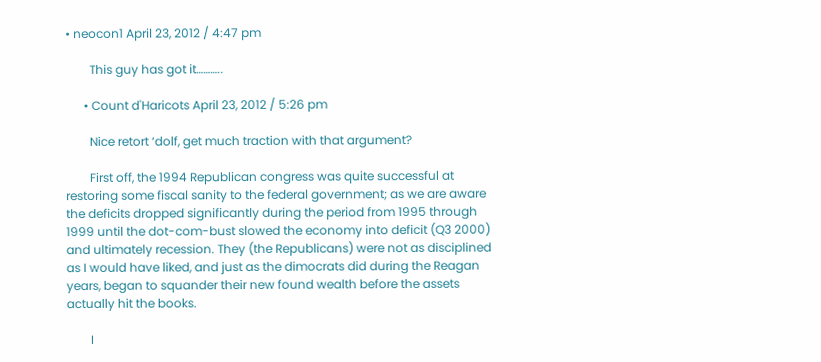• neocon1 April 23, 2012 / 4:47 pm

        This guy has got it………..

      • Count d'Haricots April 23, 2012 / 5:26 pm

        Nice retort ‘dolf, get much traction with that argument?

        First off, the 1994 Republican congress was quite successful at restoring some fiscal sanity to the federal government; as we are aware the deficits dropped significantly during the period from 1995 through 1999 until the dot-com-bust slowed the economy into deficit (Q3 2000) and ultimately recession. They (the Republicans) were not as disciplined as I would have liked, and just as the dimocrats did during the Reagan years, began to squander their new found wealth before the assets actually hit the books.

        I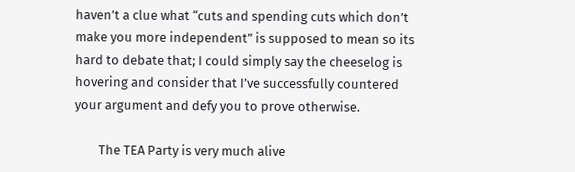haven’t a clue what “cuts and spending cuts which don’t make you more independent” is supposed to mean so its hard to debate that; I could simply say the cheeselog is hovering and consider that I’ve successfully countered your argument and defy you to prove otherwise.

        The TEA Party is very much alive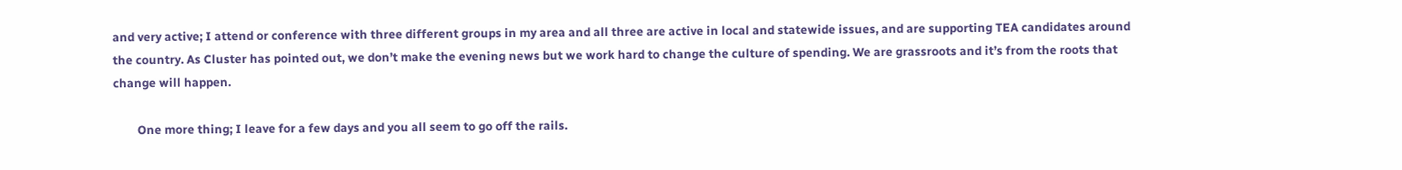and very active; I attend or conference with three different groups in my area and all three are active in local and statewide issues, and are supporting TEA candidates around the country. As Cluster has pointed out, we don’t make the evening news but we work hard to change the culture of spending. We are grassroots and it’s from the roots that change will happen.

        One more thing; I leave for a few days and you all seem to go off the rails.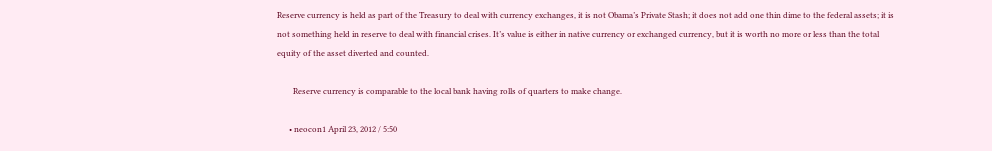Reserve currency is held as part of the Treasury to deal with currency exchanges, it is not Obama’s Private Stash; it does not add one thin dime to the federal assets; it is not something held in reserve to deal with financial crises. It’s value is either in native currency or exchanged currency, but it is worth no more or less than the total equity of the asset diverted and counted.

        Reserve currency is comparable to the local bank having rolls of quarters to make change.

      • neocon1 April 23, 2012 / 5:50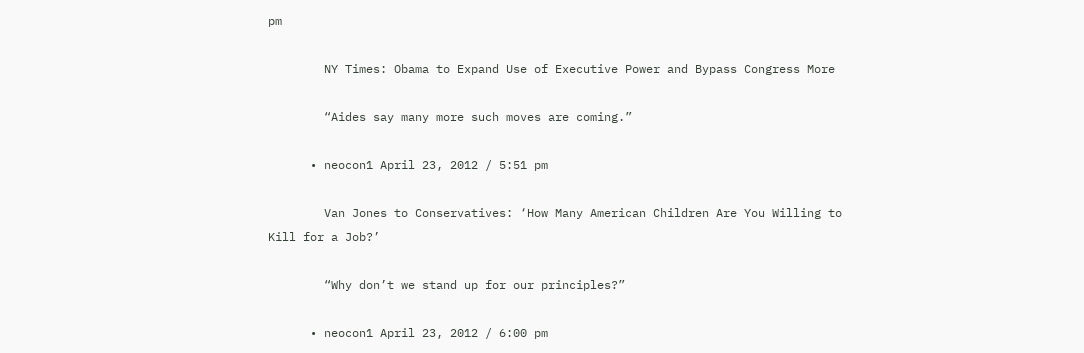pm

        NY Times: Obama to Expand Use of Executive Power and Bypass Congress More

        “Aides say many more such moves are coming.”

      • neocon1 April 23, 2012 / 5:51 pm

        Van Jones to Conservatives: ‘How Many American Children Are You Willing to Kill for a Job?’

        “Why don’t we stand up for our principles?”

      • neocon1 April 23, 2012 / 6:00 pm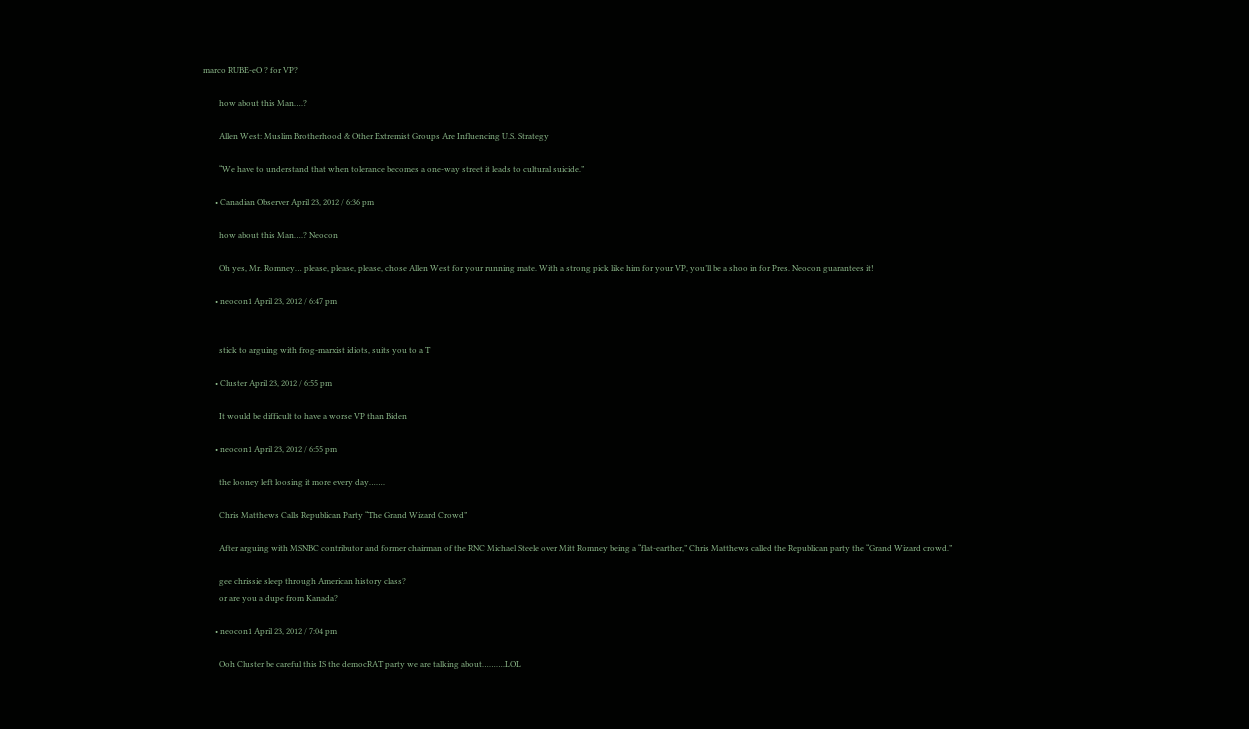marco RUBE-eO ? for VP?

        how about this Man….?

        Allen West: Muslim Brotherhood & Other Extremist Groups Are Influencing U.S. Strategy

        “We have to understand that when tolerance becomes a one-way street it leads to cultural suicide.”

      • Canadian Observer April 23, 2012 / 6:36 pm

        how about this Man….? Neocon

        Oh yes, Mr. Romney… please, please, please, chose Allen West for your running mate. With a strong pick like him for your VP, you’ll be a shoo in for Pres. Neocon guarantees it!

      • neocon1 April 23, 2012 / 6:47 pm


        stick to arguing with frog-marxist idiots, suits you to a T

      • Cluster April 23, 2012 / 6:55 pm

        It would be difficult to have a worse VP than Biden

      • neocon1 April 23, 2012 / 6:55 pm

        the looney left loosing it more every day…….

        Chris Matthews Calls Republican Party “The Grand Wizard Crowd”

        After arguing with MSNBC contributor and former chairman of the RNC Michael Steele over Mitt Romney being a “flat-earther,” Chris Matthews called the Republican party the “Grand Wizard crowd.”

        gee chrissie sleep through American history class?
        or are you a dupe from Kanada?

      • neocon1 April 23, 2012 / 7:04 pm

        Ooh Cluster be careful this IS the democRAT party we are talking about……….LOL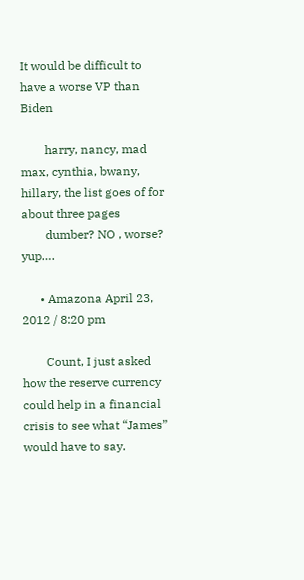It would be difficult to have a worse VP than Biden

        harry, nancy, mad max, cynthia, bwany, hillary, the list goes of for about three pages
        dumber? NO , worse? yup….

      • Amazona April 23, 2012 / 8:20 pm

        Count, I just asked how the reserve currency could help in a financial crisis to see what “James” would have to say.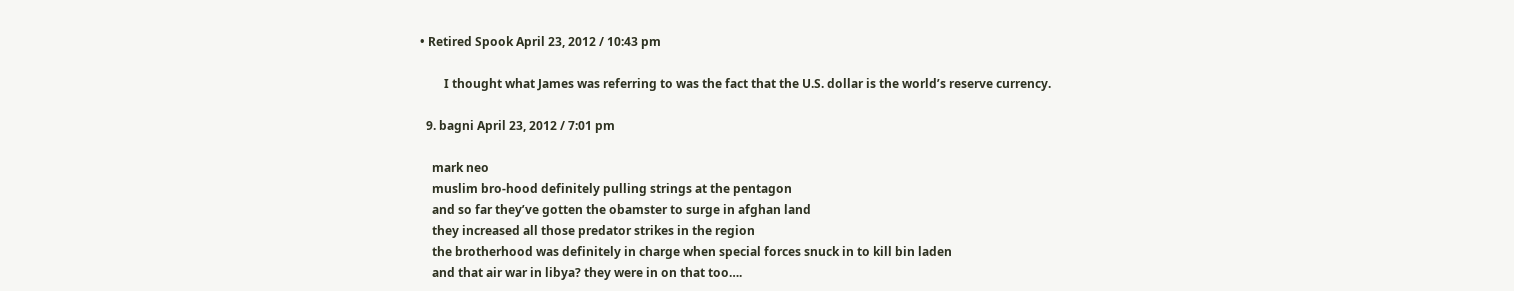• Retired Spook April 23, 2012 / 10:43 pm

        I thought what James was referring to was the fact that the U.S. dollar is the world’s reserve currency.

  9. bagni April 23, 2012 / 7:01 pm

    mark neo
    muslim bro-hood definitely pulling strings at the pentagon
    and so far they’ve gotten the obamster to surge in afghan land
    they increased all those predator strikes in the region
    the brotherhood was definitely in charge when special forces snuck in to kill bin laden
    and that air war in libya? they were in on that too….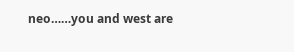neo……you and west are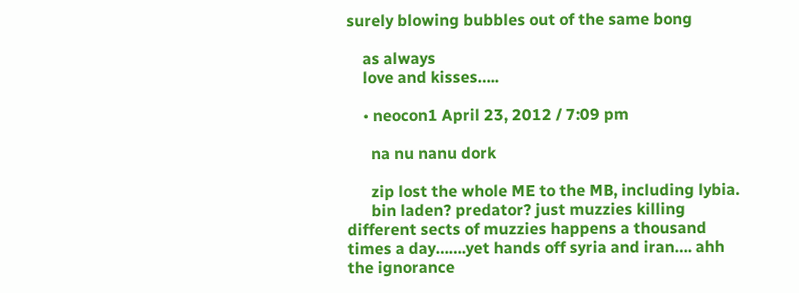surely blowing bubbles out of the same bong

    as always
    love and kisses…..

    • neocon1 April 23, 2012 / 7:09 pm

      na nu nanu dork

      zip lost the whole ME to the MB, including lybia.
      bin laden? predator? just muzzies killing different sects of muzzies happens a thousand times a day…….yet hands off syria and iran…. ahh the ignorance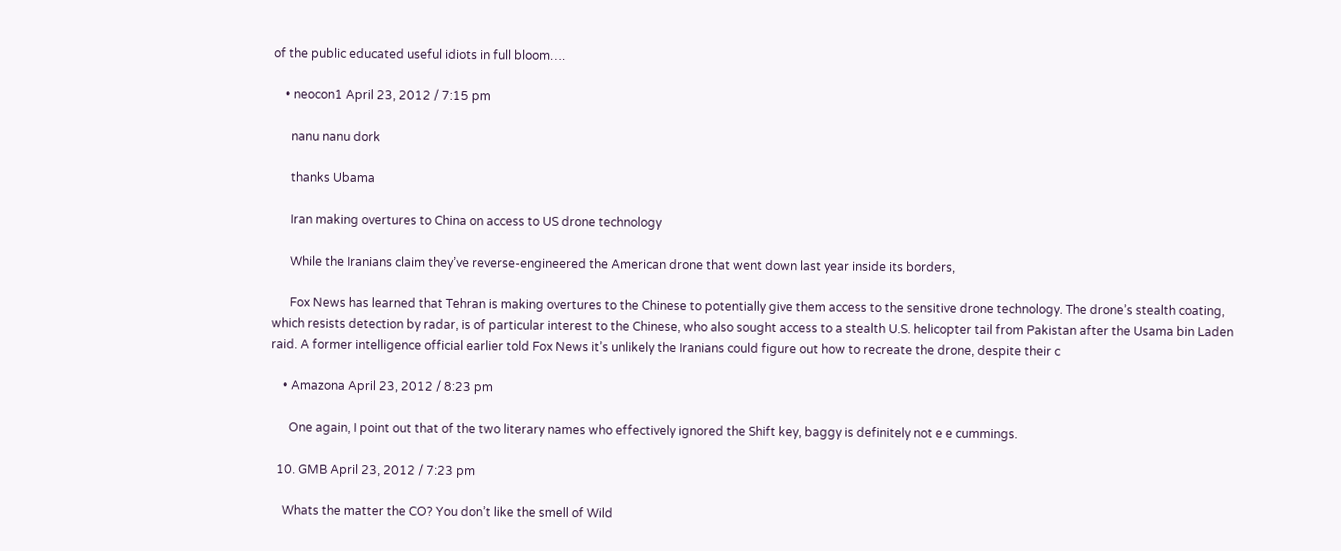of the public educated useful idiots in full bloom….

    • neocon1 April 23, 2012 / 7:15 pm

      nanu nanu dork

      thanks Ubama

      Iran making overtures to China on access to US drone technology

      While the Iranians claim they’ve reverse-engineered the American drone that went down last year inside its borders,

      Fox News has learned that Tehran is making overtures to the Chinese to potentially give them access to the sensitive drone technology. The drone’s stealth coating, which resists detection by radar, is of particular interest to the Chinese, who also sought access to a stealth U.S. helicopter tail from Pakistan after the Usama bin Laden raid. A former intelligence official earlier told Fox News it’s unlikely the Iranians could figure out how to recreate the drone, despite their c

    • Amazona April 23, 2012 / 8:23 pm

      One again, I point out that of the two literary names who effectively ignored the Shift key, baggy is definitely not e e cummings.

  10. GMB April 23, 2012 / 7:23 pm

    Whats the matter the CO? You don’t like the smell of Wild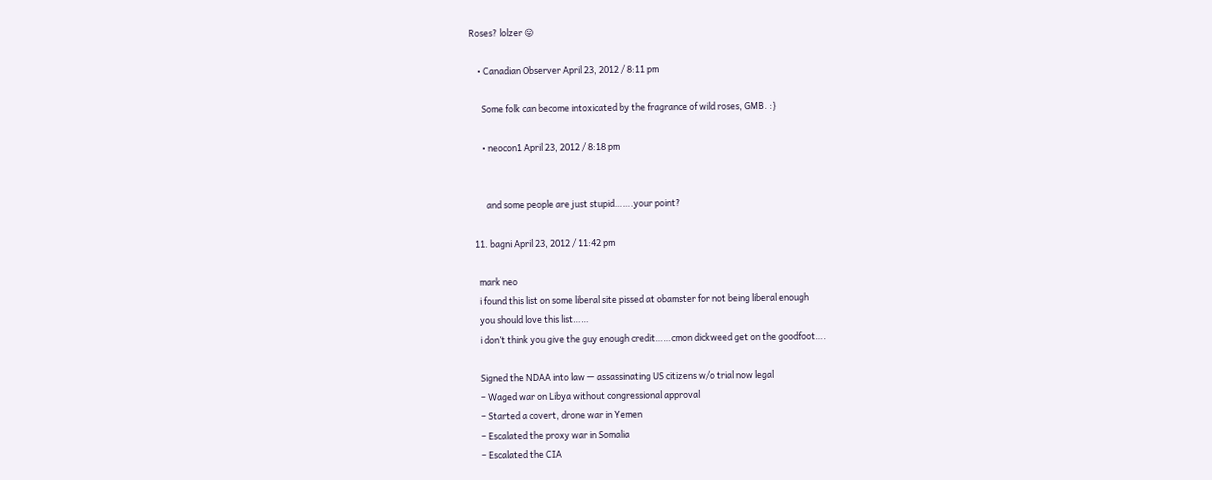Roses? lolzer 😛

    • Canadian Observer April 23, 2012 / 8:11 pm

      Some folk can become intoxicated by the fragrance of wild roses, GMB. :}

      • neocon1 April 23, 2012 / 8:18 pm


        and some people are just stupid…….your point?

  11. bagni April 23, 2012 / 11:42 pm

    mark neo
    i found this list on some liberal site pissed at obamster for not being liberal enough
    you should love this list……
    i don’t think you give the guy enough credit……cmon dickweed get on the goodfoot….

    Signed the NDAA into law — assassinating US citizens w/o trial now legal
    – Waged war on Libya without congressional approval
    – Started a covert, drone war in Yemen
    – Escalated the proxy war in Somalia
    – Escalated the CIA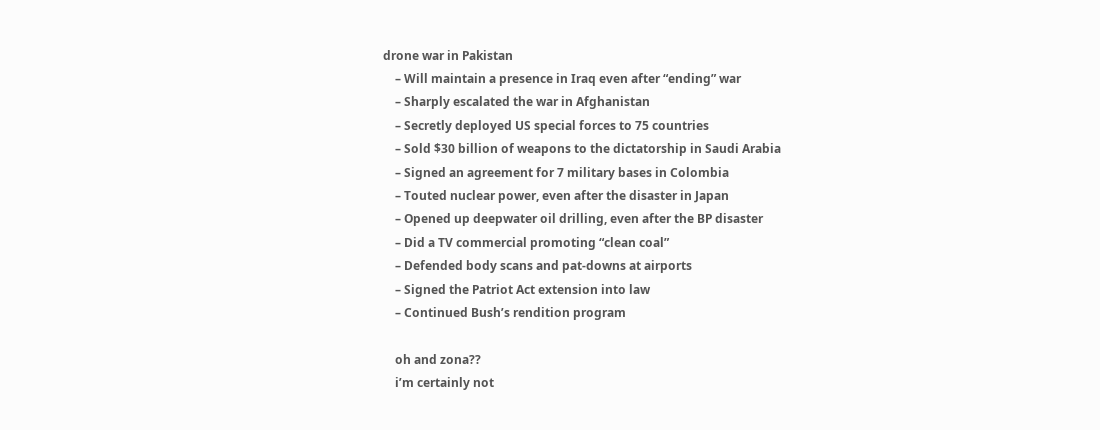drone war in Pakistan
    – Will maintain a presence in Iraq even after “ending” war
    – Sharply escalated the war in Afghanistan
    – Secretly deployed US special forces to 75 countries
    – Sold $30 billion of weapons to the dictatorship in Saudi Arabia
    – Signed an agreement for 7 military bases in Colombia
    – Touted nuclear power, even after the disaster in Japan
    – Opened up deepwater oil drilling, even after the BP disaster
    – Did a TV commercial promoting “clean coal”
    – Defended body scans and pat-downs at airports
    – Signed the Patriot Act extension into law
    – Continued Bush’s rendition program

    oh and zona??
    i’m certainly not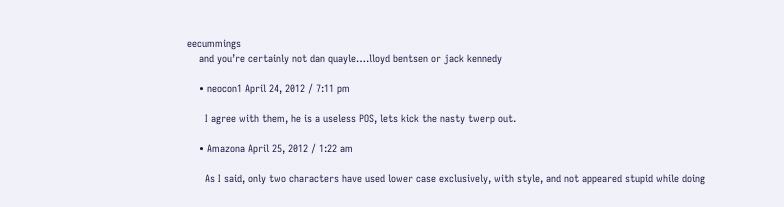eecummings
    and you’re certainly not dan quayle….lloyd bentsen or jack kennedy

    • neocon1 April 24, 2012 / 7:11 pm

      I agree with them, he is a useless POS, lets kick the nasty twerp out.

    • Amazona April 25, 2012 / 1:22 am

      As I said, only two characters have used lower case exclusively, with style, and not appeared stupid while doing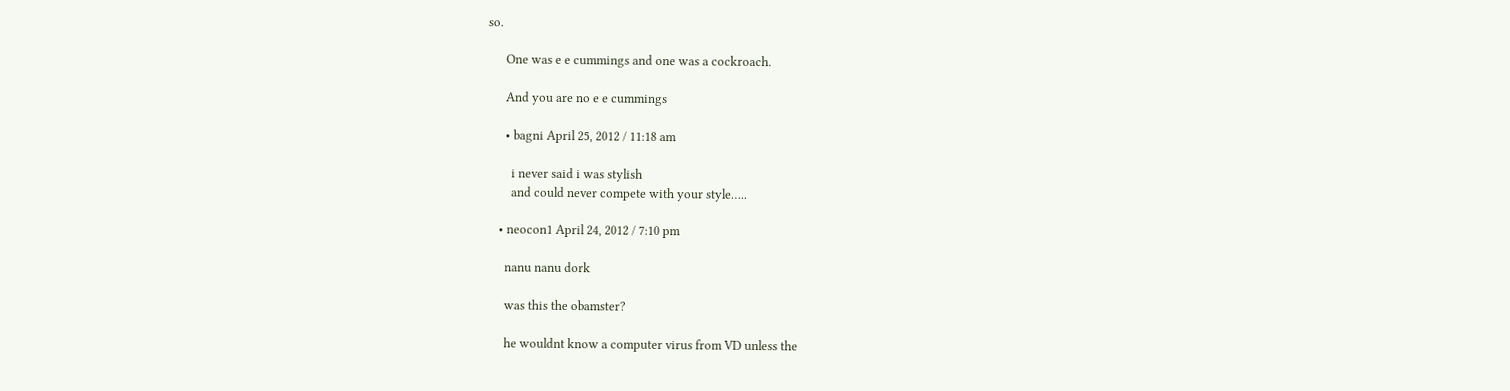so.

      One was e e cummings and one was a cockroach.

      And you are no e e cummings

      • bagni April 25, 2012 / 11:18 am

        i never said i was stylish
        and could never compete with your style…..

    • neocon1 April 24, 2012 / 7:10 pm

      nanu nanu dork

      was this the obamster?

      he wouldnt know a computer virus from VD unless the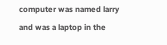computer was named larry and was a laptop in the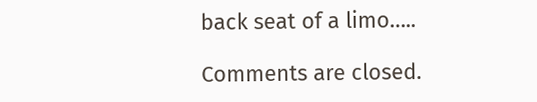back seat of a limo…..

Comments are closed.